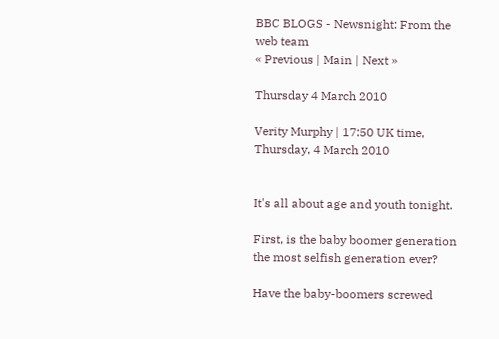BBC BLOGS - Newsnight: From the web team
« Previous | Main | Next »

Thursday 4 March 2010

Verity Murphy | 17:50 UK time, Thursday, 4 March 2010


It's all about age and youth tonight.

First, is the baby boomer generation the most selfish generation ever?

Have the baby-boomers screwed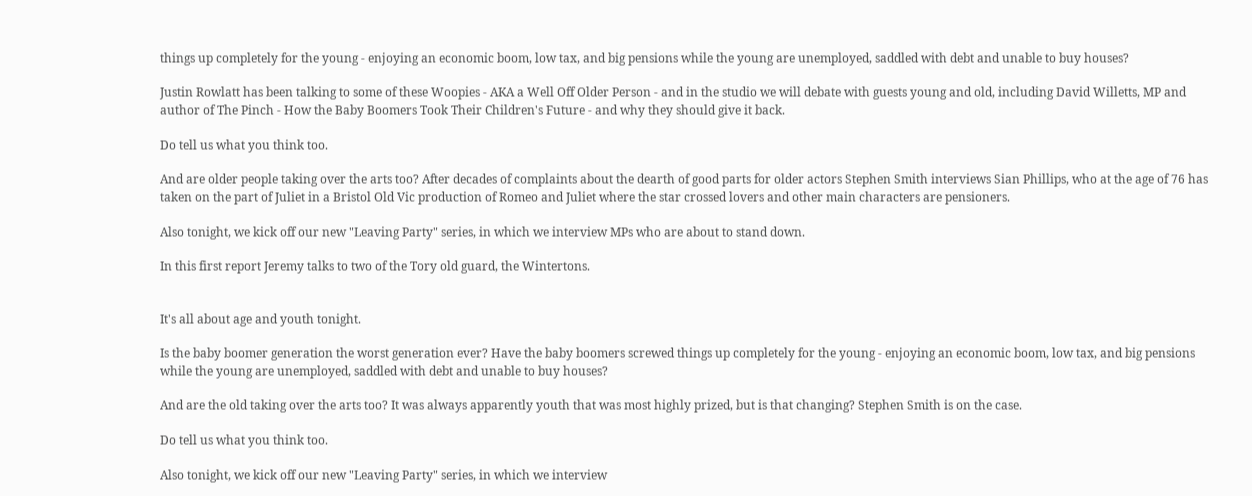things up completely for the young - enjoying an economic boom, low tax, and big pensions while the young are unemployed, saddled with debt and unable to buy houses?

Justin Rowlatt has been talking to some of these Woopies - AKA a Well Off Older Person - and in the studio we will debate with guests young and old, including David Willetts, MP and author of The Pinch - How the Baby Boomers Took Their Children's Future - and why they should give it back.

Do tell us what you think too.

And are older people taking over the arts too? After decades of complaints about the dearth of good parts for older actors Stephen Smith interviews Sian Phillips, who at the age of 76 has taken on the part of Juliet in a Bristol Old Vic production of Romeo and Juliet where the star crossed lovers and other main characters are pensioners.

Also tonight, we kick off our new "Leaving Party" series, in which we interview MPs who are about to stand down.

In this first report Jeremy talks to two of the Tory old guard, the Wintertons.


It's all about age and youth tonight.

Is the baby boomer generation the worst generation ever? Have the baby boomers screwed things up completely for the young - enjoying an economic boom, low tax, and big pensions while the young are unemployed, saddled with debt and unable to buy houses?

And are the old taking over the arts too? It was always apparently youth that was most highly prized, but is that changing? Stephen Smith is on the case.

Do tell us what you think too.

Also tonight, we kick off our new "Leaving Party" series, in which we interview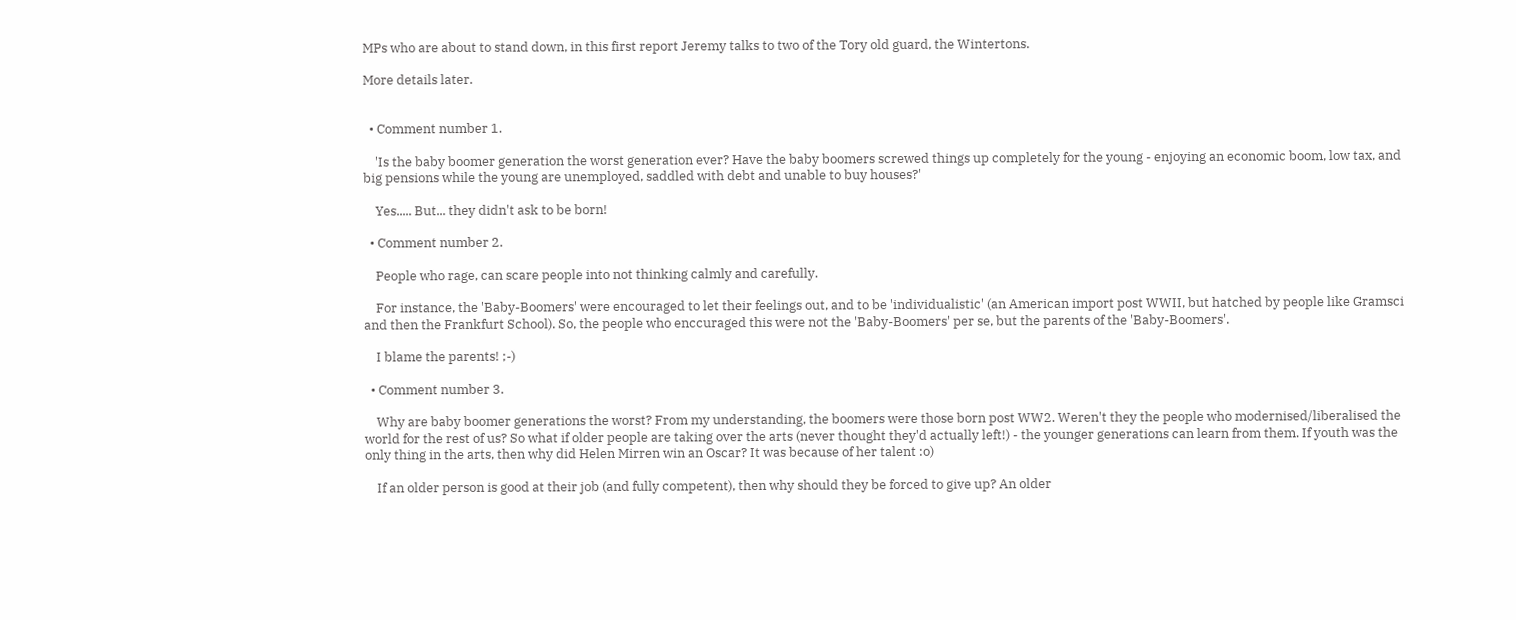MPs who are about to stand down, in this first report Jeremy talks to two of the Tory old guard, the Wintertons.

More details later.


  • Comment number 1.

    'Is the baby boomer generation the worst generation ever? Have the baby boomers screwed things up completely for the young - enjoying an economic boom, low tax, and big pensions while the young are unemployed, saddled with debt and unable to buy houses?'

    Yes..... But... they didn't ask to be born!

  • Comment number 2.

    People who rage, can scare people into not thinking calmly and carefully.

    For instance, the 'Baby-Boomers' were encouraged to let their feelings out, and to be 'individualistic' (an American import post WWII, but hatched by people like Gramsci and then the Frankfurt School). So, the people who enccuraged this were not the 'Baby-Boomers' per se, but the parents of the 'Baby-Boomers'.

    I blame the parents! ;-)

  • Comment number 3.

    Why are baby boomer generations the worst? From my understanding, the boomers were those born post WW2. Weren't they the people who modernised/liberalised the world for the rest of us? So what if older people are taking over the arts (never thought they'd actually left!) - the younger generations can learn from them. If youth was the only thing in the arts, then why did Helen Mirren win an Oscar? It was because of her talent :o)

    If an older person is good at their job (and fully competent), then why should they be forced to give up? An older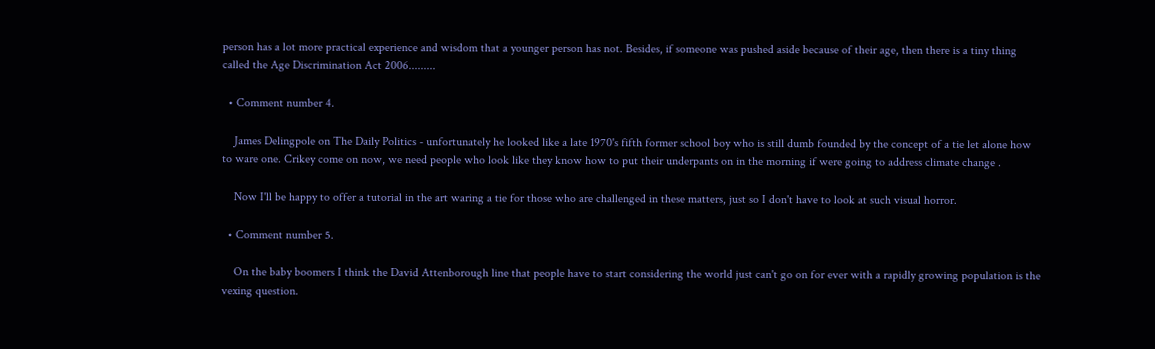person has a lot more practical experience and wisdom that a younger person has not. Besides, if someone was pushed aside because of their age, then there is a tiny thing called the Age Discrimination Act 2006.........

  • Comment number 4.

    James Delingpole on The Daily Politics - unfortunately he looked like a late 1970's fifth former school boy who is still dumb founded by the concept of a tie let alone how to ware one. Crikey come on now, we need people who look like they know how to put their underpants on in the morning if were going to address climate change .

    Now I'll be happy to offer a tutorial in the art waring a tie for those who are challenged in these matters, just so I don't have to look at such visual horror.

  • Comment number 5.

    On the baby boomers I think the David Attenborough line that people have to start considering the world just can't go on for ever with a rapidly growing population is the vexing question.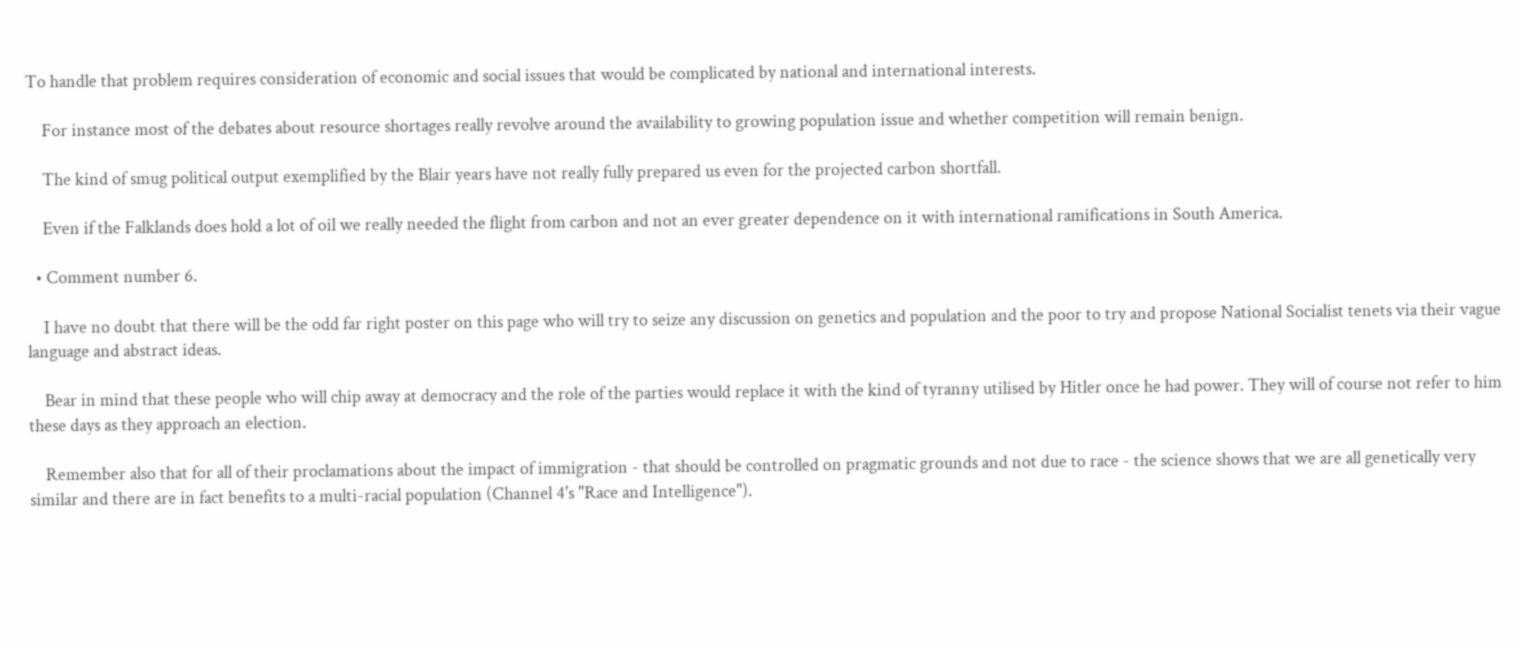To handle that problem requires consideration of economic and social issues that would be complicated by national and international interests.

    For instance most of the debates about resource shortages really revolve around the availability to growing population issue and whether competition will remain benign.

    The kind of smug political output exemplified by the Blair years have not really fully prepared us even for the projected carbon shortfall.

    Even if the Falklands does hold a lot of oil we really needed the flight from carbon and not an ever greater dependence on it with international ramifications in South America.

  • Comment number 6.

    I have no doubt that there will be the odd far right poster on this page who will try to seize any discussion on genetics and population and the poor to try and propose National Socialist tenets via their vague language and abstract ideas.

    Bear in mind that these people who will chip away at democracy and the role of the parties would replace it with the kind of tyranny utilised by Hitler once he had power. They will of course not refer to him these days as they approach an election.

    Remember also that for all of their proclamations about the impact of immigration - that should be controlled on pragmatic grounds and not due to race - the science shows that we are all genetically very similar and there are in fact benefits to a multi-racial population (Channel 4's "Race and Intelligence").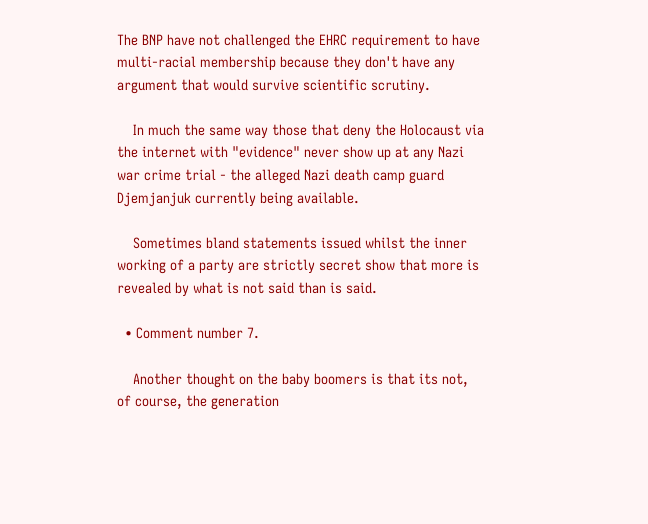The BNP have not challenged the EHRC requirement to have multi-racial membership because they don't have any argument that would survive scientific scrutiny.

    In much the same way those that deny the Holocaust via the internet with "evidence" never show up at any Nazi war crime trial - the alleged Nazi death camp guard Djemjanjuk currently being available.

    Sometimes bland statements issued whilst the inner working of a party are strictly secret show that more is revealed by what is not said than is said.

  • Comment number 7.

    Another thought on the baby boomers is that its not, of course, the generation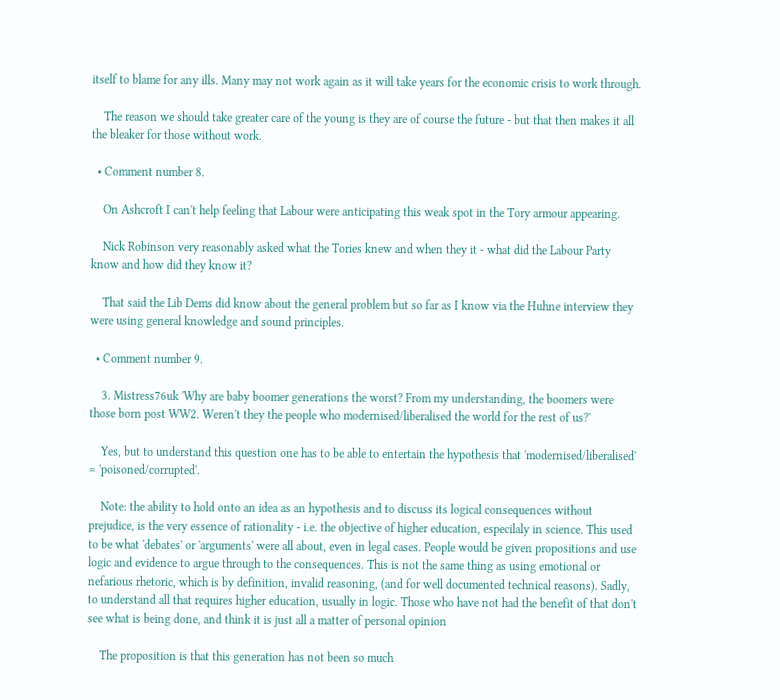itself to blame for any ills. Many may not work again as it will take years for the economic crisis to work through.

    The reason we should take greater care of the young is they are of course the future - but that then makes it all the bleaker for those without work.

  • Comment number 8.

    On Ashcroft I can't help feeling that Labour were anticipating this weak spot in the Tory armour appearing.

    Nick Robinson very reasonably asked what the Tories knew and when they it - what did the Labour Party know and how did they know it?

    That said the Lib Dems did know about the general problem but so far as I know via the Huhne interview they were using general knowledge and sound principles.

  • Comment number 9.

    3. Mistress76uk 'Why are baby boomer generations the worst? From my understanding, the boomers were those born post WW2. Weren't they the people who modernised/liberalised the world for the rest of us?'

    Yes, but to understand this question one has to be able to entertain the hypothesis that 'modernised/liberalised' = 'poisoned/corrupted'.

    Note: the ability to hold onto an idea as an hypothesis and to discuss its logical consequences without prejudice, is the very essence of rationality - i.e. the objective of higher education, especilaly in science. This used to be what 'debates' or 'arguments' were all about, even in legal cases. People would be given propositions and use logic and evidence to argue through to the consequences. This is not the same thing as using emotional or nefarious rhetoric, which is by definition, invalid reasoning, (and for well documented technical reasons). Sadly, to understand all that requires higher education, usually in logic. Those who have not had the benefit of that don't see what is being done, and think it is just all a matter of personal opinion

    The proposition is that this generation has not been so much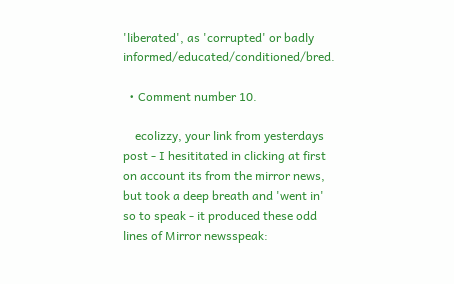'liberated', as 'corrupted' or badly informed/educated/conditioned/bred.

  • Comment number 10.

    ecolizzy, your link from yesterdays post - I hesititated in clicking at first on account its from the mirror news, but took a deep breath and 'went in' so to speak - it produced these odd lines of Mirror newsspeak: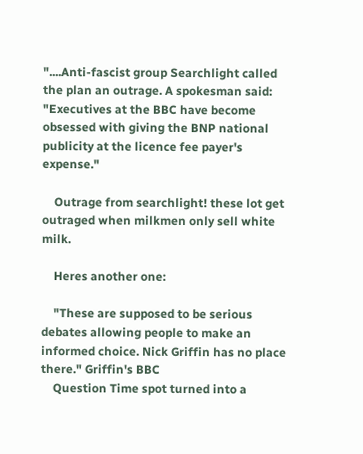"....Anti-fascist group Searchlight called the plan an outrage. A spokesman said: "Executives at the BBC have become obsessed with giving the BNP national publicity at the licence fee payer's expense."

    Outrage from searchlight! these lot get outraged when milkmen only sell white milk.

    Heres another one:

    "These are supposed to be serious debates allowing people to make an informed choice. Nick Griffin has no place there." Griffin's BBC
    Question Time spot turned into a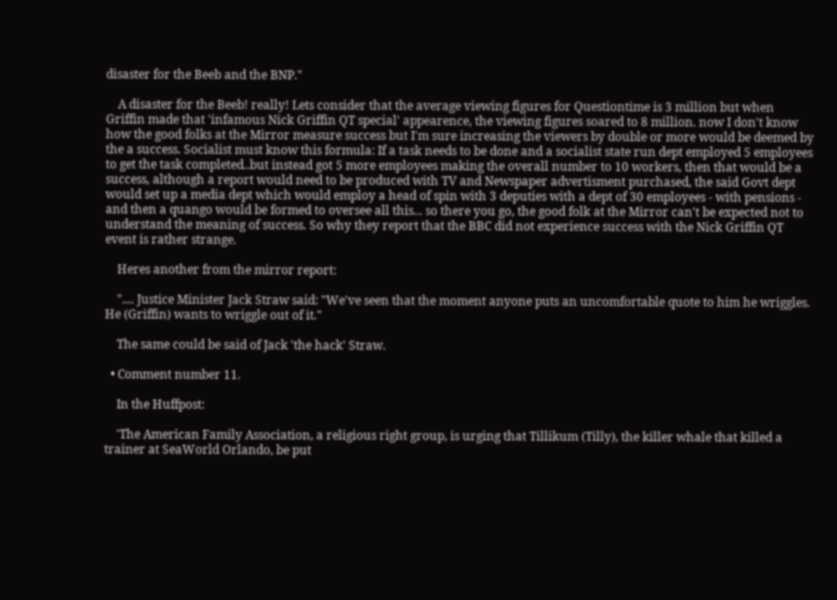disaster for the Beeb and the BNP."

    A disaster for the Beeb! really! Lets consider that the average viewing figures for Questiontime is 3 million but when Griffin made that 'infamous Nick Griffin QT special' appearence, the viewing figures soared to 8 million. now I don't know how the good folks at the Mirror measure success but I'm sure increasing the viewers by double or more would be deemed by the a success. Socialist must know this formula: If a task needs to be done and a socialist state run dept employed 5 employees to get the task completed..but instead got 5 more employees making the overall number to 10 workers, then that would be a success, although a report would need to be produced with TV and Newspaper advertisment purchased, the said Govt dept would set up a media dept which would employ a head of spin with 3 deputies with a dept of 30 employees - with pensions - and then a quango would be formed to oversee all this... so there you go, the good folk at the Mirror can't be expected not to understand the meaning of success. So why they report that the BBC did not experience success with the Nick Griffin QT event is rather strange.

    Heres another from the mirror report:

    ".... Justice Minister Jack Straw said: "We've seen that the moment anyone puts an uncomfortable quote to him he wriggles. He (Griffin) wants to wriggle out of it."

    The same could be said of Jack 'the hack' Straw.

  • Comment number 11.

    In the Huffpost:

    'The American Family Association, a religious right group, is urging that Tillikum (Tilly), the killer whale that killed a trainer at SeaWorld Orlando, be put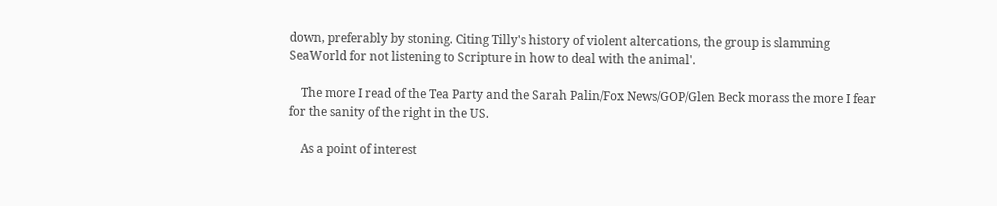down, preferably by stoning. Citing Tilly's history of violent altercations, the group is slamming SeaWorld for not listening to Scripture in how to deal with the animal'.

    The more I read of the Tea Party and the Sarah Palin/Fox News/GOP/Glen Beck morass the more I fear for the sanity of the right in the US.

    As a point of interest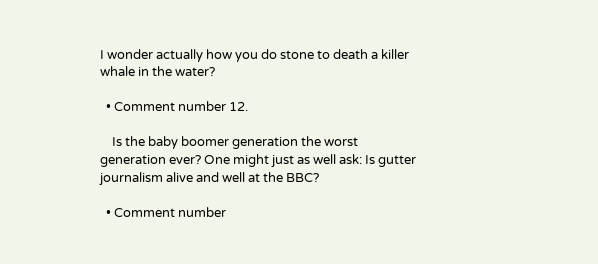I wonder actually how you do stone to death a killer whale in the water?

  • Comment number 12.

    Is the baby boomer generation the worst generation ever? One might just as well ask: Is gutter journalism alive and well at the BBC?

  • Comment number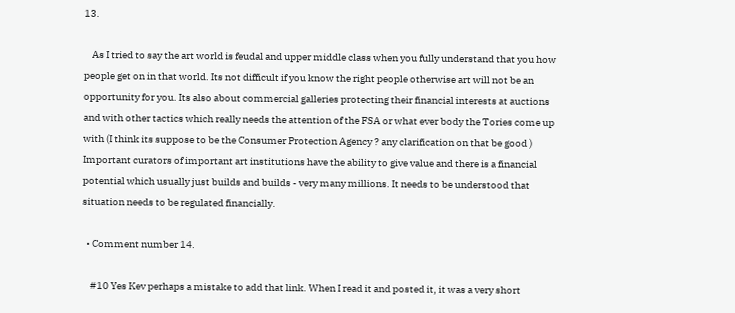13.

    As I tried to say the art world is feudal and upper middle class when you fully understand that you how people get on in that world. Its not difficult if you know the right people otherwise art will not be an opportunity for you. Its also about commercial galleries protecting their financial interests at auctions and with other tactics which really needs the attention of the FSA or what ever body the Tories come up with (I think its suppose to be the Consumer Protection Agency ? any clarification on that be good ) Important curators of important art institutions have the ability to give value and there is a financial potential which usually just builds and builds - very many millions. It needs to be understood that situation needs to be regulated financially.

  • Comment number 14.

    #10 Yes Kev perhaps a mistake to add that link. When I read it and posted it, it was a very short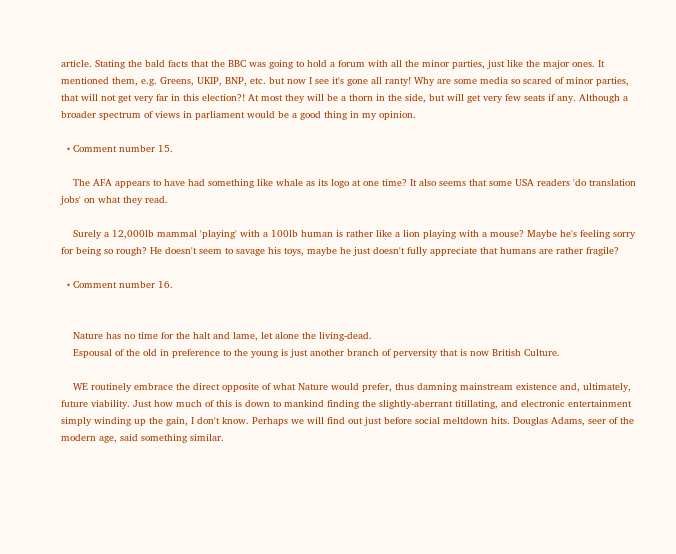article. Stating the bald facts that the BBC was going to hold a forum with all the minor parties, just like the major ones. It mentioned them, e.g. Greens, UKIP, BNP, etc. but now I see it's gone all ranty! Why are some media so scared of minor parties, that will not get very far in this election?! At most they will be a thorn in the side, but will get very few seats if any. Although a broader spectrum of views in parliament would be a good thing in my opinion.

  • Comment number 15.

    The AFA appears to have had something like whale as its logo at one time? It also seems that some USA readers 'do translation jobs' on what they read.

    Surely a 12,000lb mammal 'playing' with a 100lb human is rather like a lion playing with a mouse? Maybe he's feeling sorry for being so rough? He doesn't seem to savage his toys, maybe he just doesn't fully appreciate that humans are rather fragile?

  • Comment number 16.


    Nature has no time for the halt and lame, let alone the living-dead.
    Espousal of the old in preference to the young is just another branch of perversity that is now British Culture.

    WE routinely embrace the direct opposite of what Nature would prefer, thus damning mainstream existence and, ultimately, future viability. Just how much of this is down to mankind finding the slightly-aberrant titillating, and electronic entertainment simply winding up the gain, I don't know. Perhaps we will find out just before social meltdown hits. Douglas Adams, seer of the modern age, said something similar.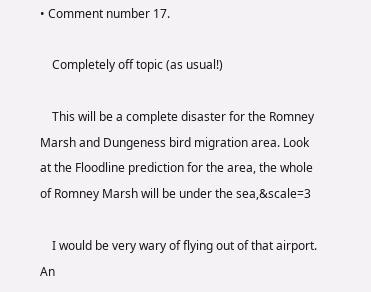• Comment number 17.

    Completely off topic (as usual!)

    This will be a complete disaster for the Romney Marsh and Dungeness bird migration area. Look at the Floodline prediction for the area, the whole of Romney Marsh will be under the sea,&scale=3

    I would be very wary of flying out of that airport. An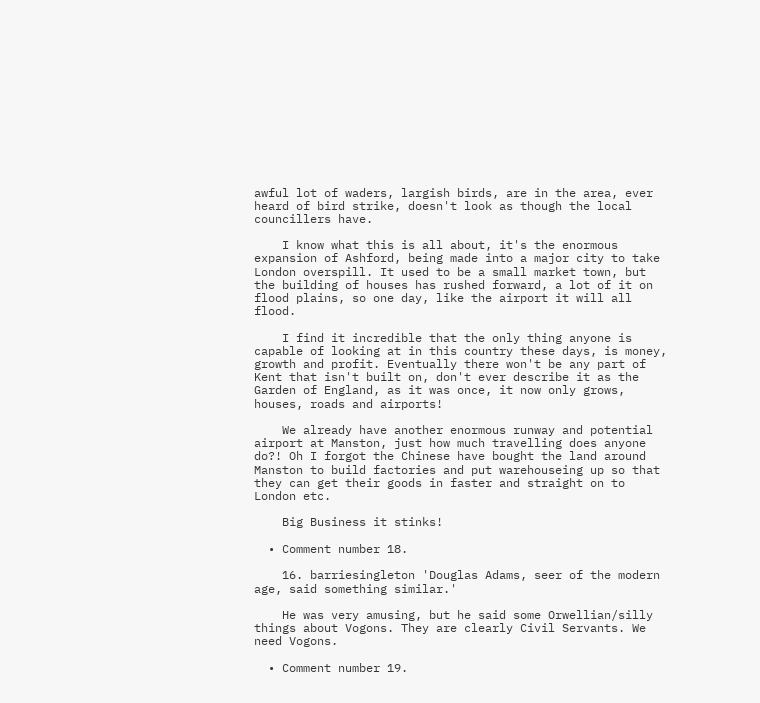awful lot of waders, largish birds, are in the area, ever heard of bird strike, doesn't look as though the local councillers have.

    I know what this is all about, it's the enormous expansion of Ashford, being made into a major city to take London overspill. It used to be a small market town, but the building of houses has rushed forward, a lot of it on flood plains, so one day, like the airport it will all flood.

    I find it incredible that the only thing anyone is capable of looking at in this country these days, is money, growth and profit. Eventually there won't be any part of Kent that isn't built on, don't ever describe it as the Garden of England, as it was once, it now only grows, houses, roads and airports!

    We already have another enormous runway and potential airport at Manston, just how much travelling does anyone do?! Oh I forgot the Chinese have bought the land around Manston to build factories and put warehouseing up so that they can get their goods in faster and straight on to London etc.

    Big Business it stinks!

  • Comment number 18.

    16. barriesingleton 'Douglas Adams, seer of the modern age, said something similar.'

    He was very amusing, but he said some Orwellian/silly things about Vogons. They are clearly Civil Servants. We need Vogons.

  • Comment number 19.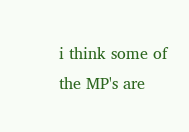i think some of the MP's are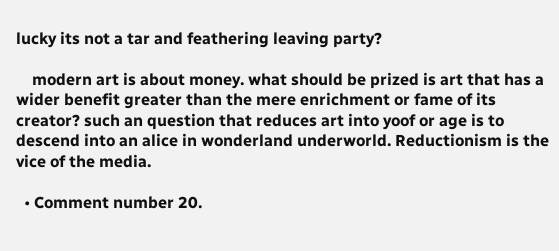lucky its not a tar and feathering leaving party?

    modern art is about money. what should be prized is art that has a wider benefit greater than the mere enrichment or fame of its creator? such an question that reduces art into yoof or age is to descend into an alice in wonderland underworld. Reductionism is the vice of the media.

  • Comment number 20.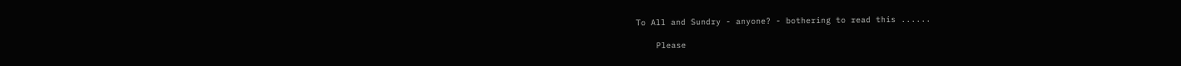To All and Sundry - anyone? - bothering to read this ......

    Please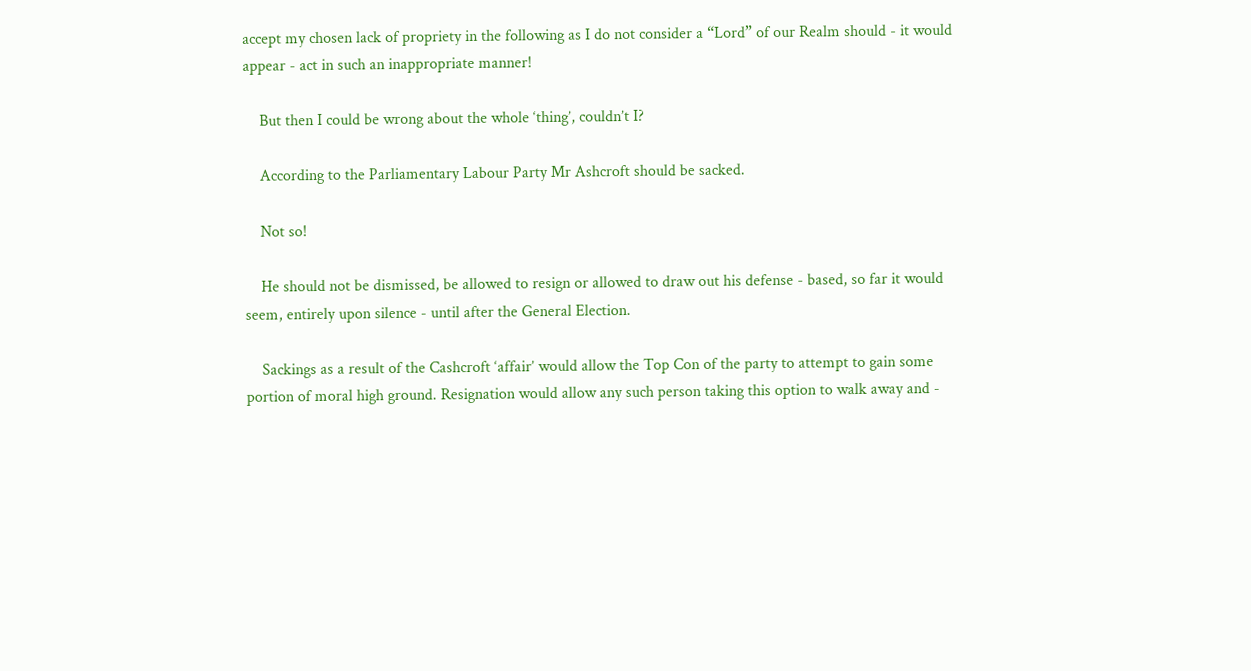accept my chosen lack of propriety in the following as I do not consider a “Lord” of our Realm should - it would appear - act in such an inappropriate manner!

    But then I could be wrong about the whole ‘thing’, couldn’t I?

    According to the Parliamentary Labour Party Mr Ashcroft should be sacked.

    Not so!

    He should not be dismissed, be allowed to resign or allowed to draw out his defense - based, so far it would seem, entirely upon silence - until after the General Election.

    Sackings as a result of the Cashcroft ‘affair’ would allow the Top Con of the party to attempt to gain some portion of moral high ground. Resignation would allow any such person taking this option to walk away and -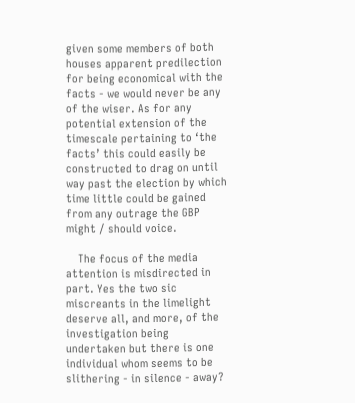given some members of both houses apparent predilection for being economical with the facts - we would never be any of the wiser. As for any potential extension of the timescale pertaining to ‘the facts’ this could easily be constructed to drag on until way past the election by which time little could be gained from any outrage the GBP might / should voice.

    The focus of the media attention is misdirected in part. Yes the two sic miscreants in the limelight deserve all, and more, of the investigation being undertaken but there is one individual whom seems to be slithering - in silence - away?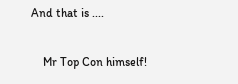And that is ....

    Mr Top Con himself!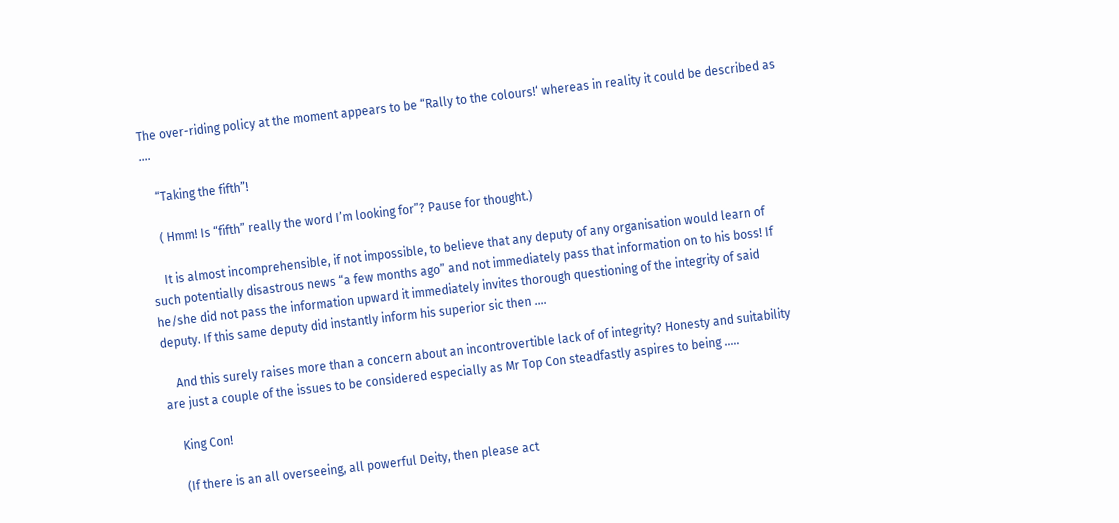The over-riding policy at the moment appears to be “Rally to the colours!‘ whereas in reality it could be described as ....

    “Taking the fifth”!

    ( Hmm! Is “fifth” really the word I’m looking for”? Pause for thought.)

    It is almost incomprehensible, if not impossible, to believe that any deputy of any organisation would learn of such potentially disastrous news “a few months ago” and not immediately pass that information on to his boss! If he/she did not pass the information upward it immediately invites thorough questioning of the integrity of said deputy. If this same deputy did instantly inform his superior sic then ....

    And this surely raises more than a concern about an incontrovertible lack of of integrity? Honesty and suitability are just a couple of the issues to be considered especially as Mr Top Con steadfastly aspires to being .....

    King Con!

    (If there is an all overseeing, all powerful Deity, then please act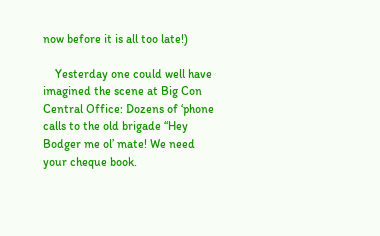now before it is all too late!)

    Yesterday one could well have imagined the scene at Big Con Central Office: Dozens of ‘phone calls to the old brigade “Hey Bodger me ol’ mate! We need your cheque book.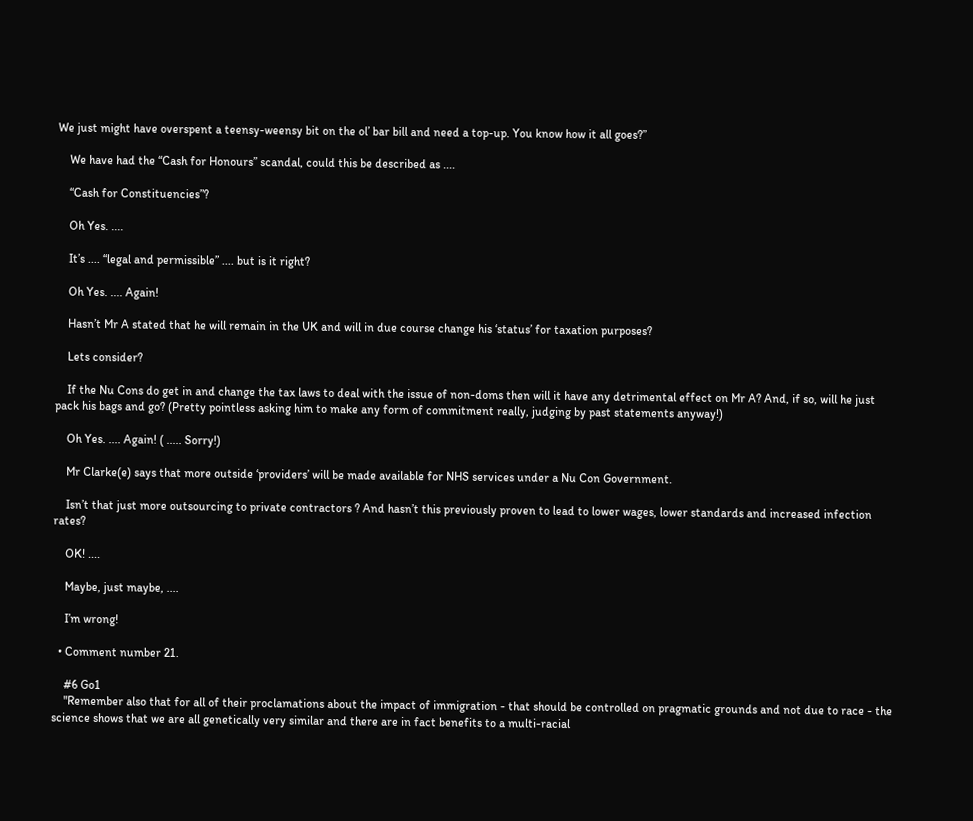We just might have overspent a teensy-weensy bit on the ol’ bar bill and need a top-up. You know how it all goes?”

    We have had the “Cash for Honours” scandal, could this be described as ....

    “Cash for Constituencies”?

    Oh Yes. ....

    It’s .... “legal and permissible” .... but is it right?

    Oh Yes. .... Again!

    Hasn’t Mr A stated that he will remain in the UK and will in due course change his ‘status’ for taxation purposes?

    Lets consider?

    If the Nu Cons do get in and change the tax laws to deal with the issue of non-doms then will it have any detrimental effect on Mr A? And, if so, will he just pack his bags and go? (Pretty pointless asking him to make any form of commitment really, judging by past statements anyway!)

    Oh Yes. .... Again! ( ..... Sorry!)

    Mr Clarke(e) says that more outside ‘providers’ will be made available for NHS services under a Nu Con Government.

    Isn’t that just more outsourcing to private contractors ? And hasn’t this previously proven to lead to lower wages, lower standards and increased infection rates?

    OK! ....

    Maybe, just maybe, ....

    I’m wrong!

  • Comment number 21.

    #6 Go1
    "Remember also that for all of their proclamations about the impact of immigration - that should be controlled on pragmatic grounds and not due to race - the science shows that we are all genetically very similar and there are in fact benefits to a multi-racial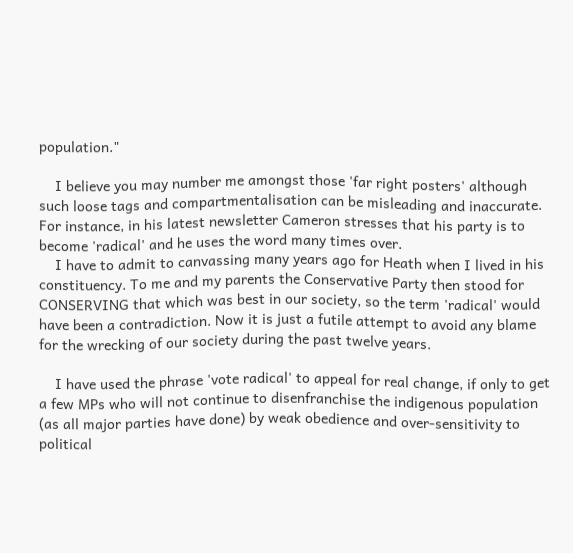population."

    I believe you may number me amongst those 'far right posters' although such loose tags and compartmentalisation can be misleading and inaccurate. For instance, in his latest newsletter Cameron stresses that his party is to become 'radical' and he uses the word many times over.
    I have to admit to canvassing many years ago for Heath when I lived in his constituency. To me and my parents the Conservative Party then stood for CONSERVING that which was best in our society, so the term 'radical' would have been a contradiction. Now it is just a futile attempt to avoid any blame for the wrecking of our society during the past twelve years.

    I have used the phrase 'vote radical' to appeal for real change, if only to get a few MPs who will not continue to disenfranchise the indigenous population (as all major parties have done) by weak obedience and over-sensitivity to political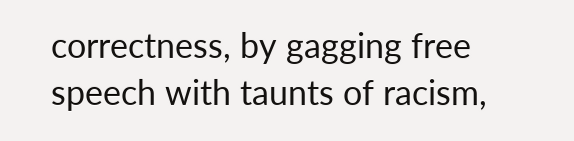correctness, by gagging free speech with taunts of racism,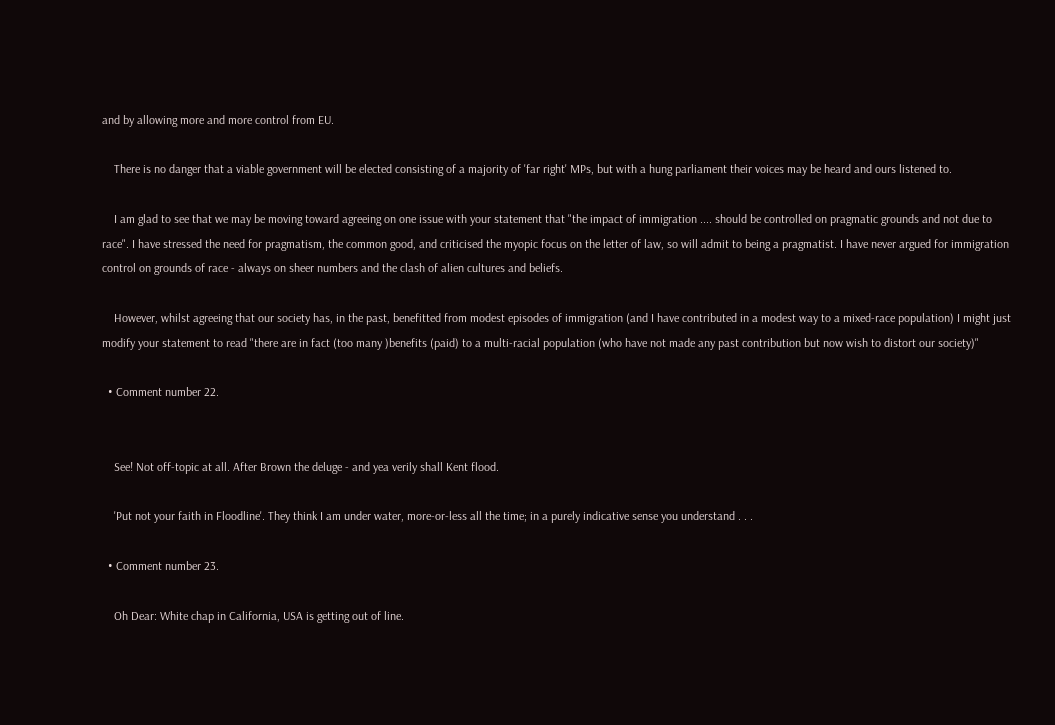and by allowing more and more control from EU.

    There is no danger that a viable government will be elected consisting of a majority of 'far right' MPs, but with a hung parliament their voices may be heard and ours listened to.

    I am glad to see that we may be moving toward agreeing on one issue with your statement that "the impact of immigration .... should be controlled on pragmatic grounds and not due to race". I have stressed the need for pragmatism, the common good, and criticised the myopic focus on the letter of law, so will admit to being a pragmatist. I have never argued for immigration control on grounds of race - always on sheer numbers and the clash of alien cultures and beliefs.

    However, whilst agreeing that our society has, in the past, benefitted from modest episodes of immigration (and I have contributed in a modest way to a mixed-race population) I might just modify your statement to read "there are in fact (too many )benefits (paid) to a multi-racial population (who have not made any past contribution but now wish to distort our society)"

  • Comment number 22.


    See! Not off-topic at all. After Brown the deluge - and yea verily shall Kent flood.

    'Put not your faith in Floodline'. They think I am under water, more-or-less all the time; in a purely indicative sense you understand . . .

  • Comment number 23.

    Oh Dear: White chap in California, USA is getting out of line.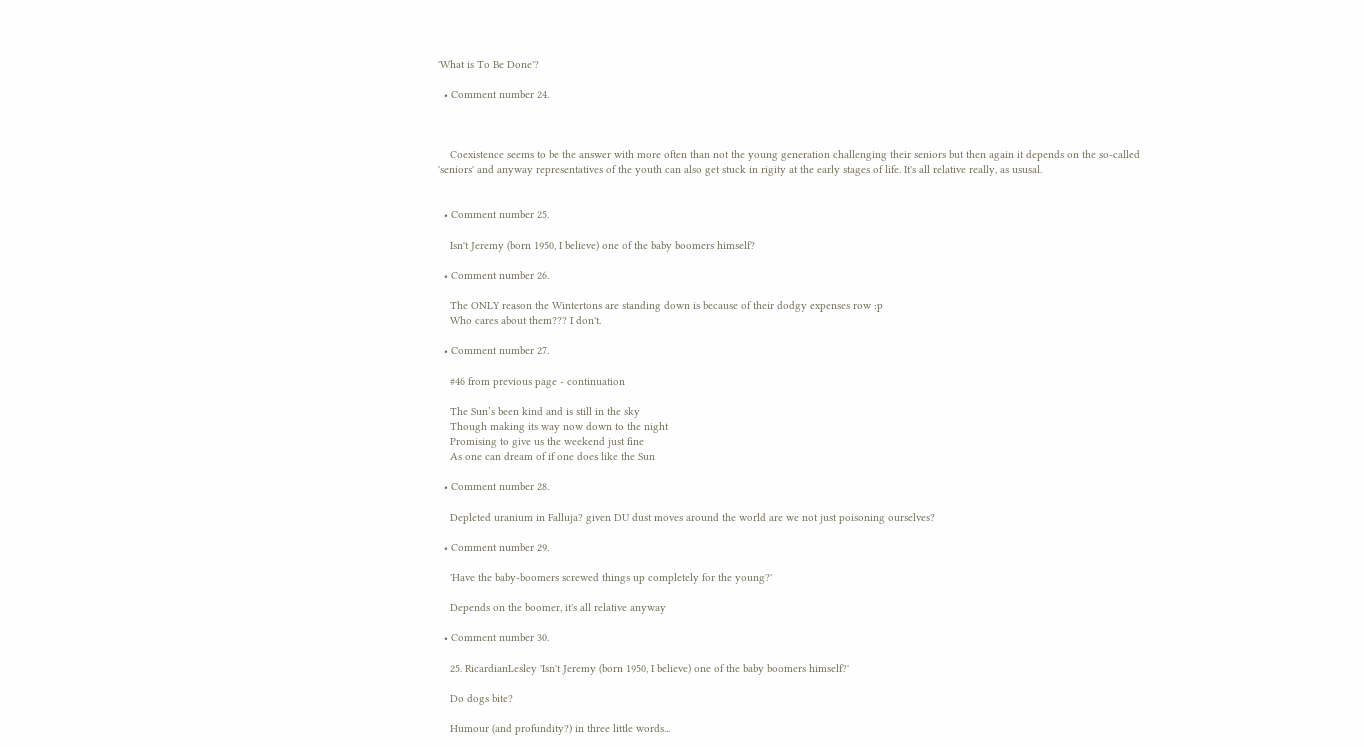'What is To Be Done'?

  • Comment number 24.



    Coexistence seems to be the answer with more often than not the young generation challenging their seniors but then again it depends on the so-called 'seniors' and anyway representatives of the youth can also get stuck in rigity at the early stages of life. It's all relative really, as ususal.


  • Comment number 25.

    Isn't Jeremy (born 1950, I believe) one of the baby boomers himself?

  • Comment number 26.

    The ONLY reason the Wintertons are standing down is because of their dodgy expenses row :p
    Who cares about them??? I don't.

  • Comment number 27.

    #46 from previous page - continuation

    The Sun’s been kind and is still in the sky
    Though making its way now down to the night
    Promising to give us the weekend just fine
    As one can dream of if one does like the Sun

  • Comment number 28.

    Depleted uranium in Falluja? given DU dust moves around the world are we not just poisoning ourselves?

  • Comment number 29.

    'Have the baby-boomers screwed things up completely for the young?'

    Depends on the boomer, it's all relative anyway

  • Comment number 30.

    25. RicardianLesley 'Isn't Jeremy (born 1950, I believe) one of the baby boomers himself?'

    Do dogs bite?

    Humour (and profundity?) in three little words...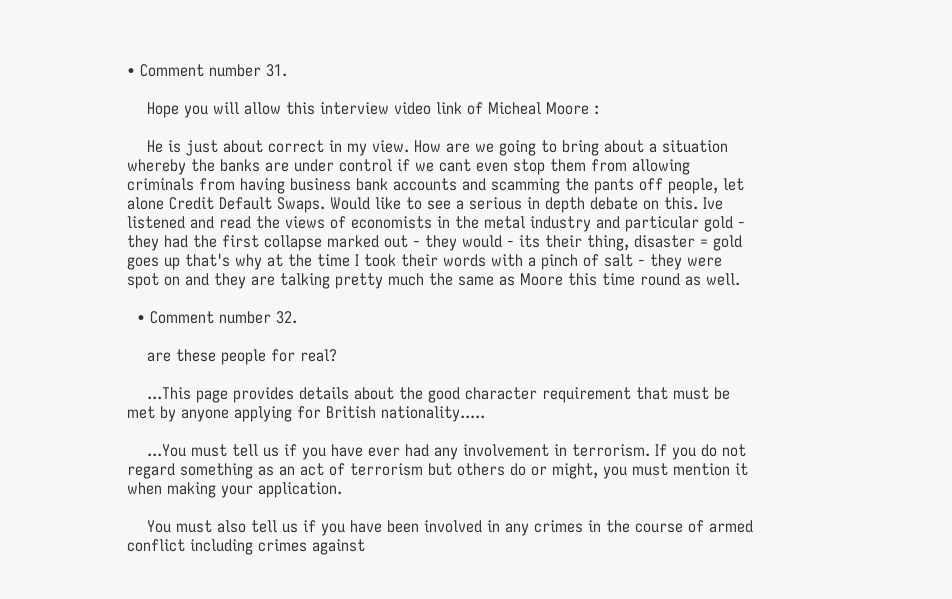• Comment number 31.

    Hope you will allow this interview video link of Micheal Moore :

    He is just about correct in my view. How are we going to bring about a situation whereby the banks are under control if we cant even stop them from allowing criminals from having business bank accounts and scamming the pants off people, let alone Credit Default Swaps. Would like to see a serious in depth debate on this. Ive listened and read the views of economists in the metal industry and particular gold - they had the first collapse marked out - they would - its their thing, disaster = gold goes up that's why at the time I took their words with a pinch of salt - they were spot on and they are talking pretty much the same as Moore this time round as well.

  • Comment number 32.

    are these people for real?

    ...This page provides details about the good character requirement that must be met by anyone applying for British nationality.....

    ...You must tell us if you have ever had any involvement in terrorism. If you do not regard something as an act of terrorism but others do or might, you must mention it when making your application.

    You must also tell us if you have been involved in any crimes in the course of armed conflict including crimes against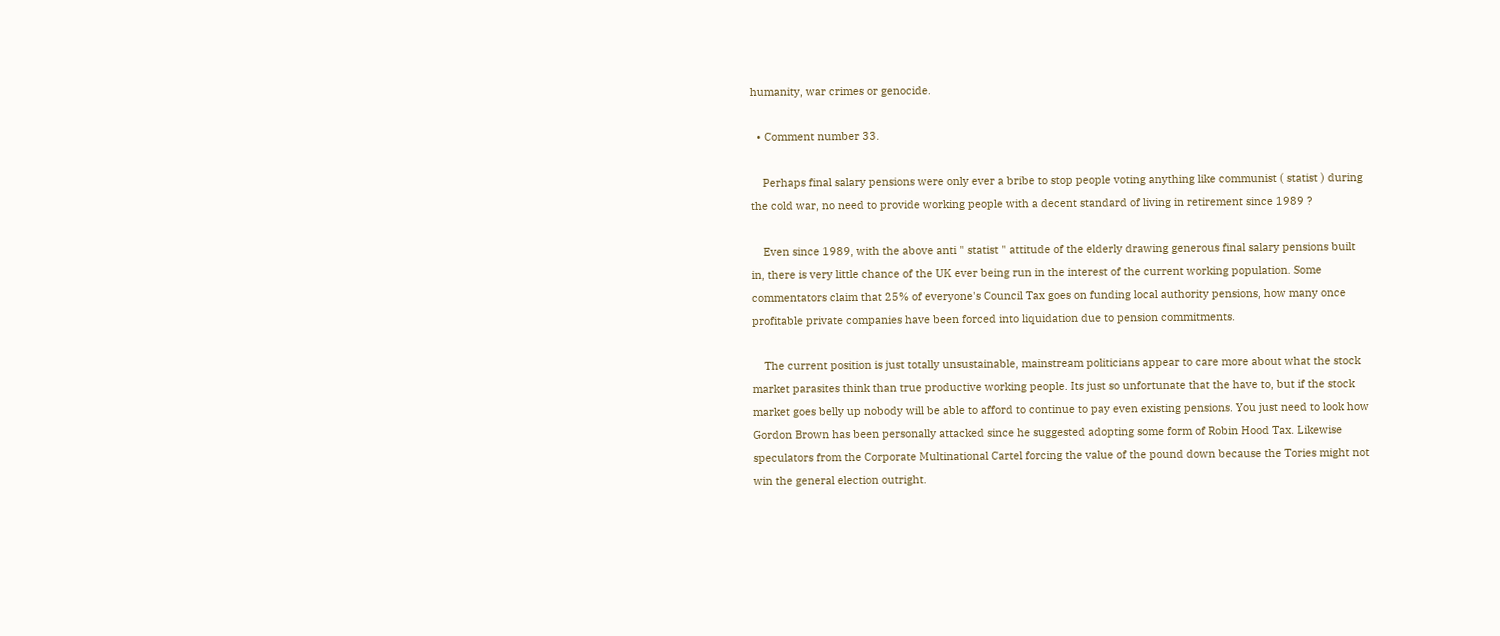humanity, war crimes or genocide.

  • Comment number 33.

    Perhaps final salary pensions were only ever a bribe to stop people voting anything like communist ( statist ) during the cold war, no need to provide working people with a decent standard of living in retirement since 1989 ?

    Even since 1989, with the above anti " statist " attitude of the elderly drawing generous final salary pensions built in, there is very little chance of the UK ever being run in the interest of the current working population. Some commentators claim that 25% of everyone's Council Tax goes on funding local authority pensions, how many once profitable private companies have been forced into liquidation due to pension commitments.

    The current position is just totally unsustainable, mainstream politicians appear to care more about what the stock market parasites think than true productive working people. Its just so unfortunate that the have to, but if the stock market goes belly up nobody will be able to afford to continue to pay even existing pensions. You just need to look how Gordon Brown has been personally attacked since he suggested adopting some form of Robin Hood Tax. Likewise speculators from the Corporate Multinational Cartel forcing the value of the pound down because the Tories might not win the general election outright.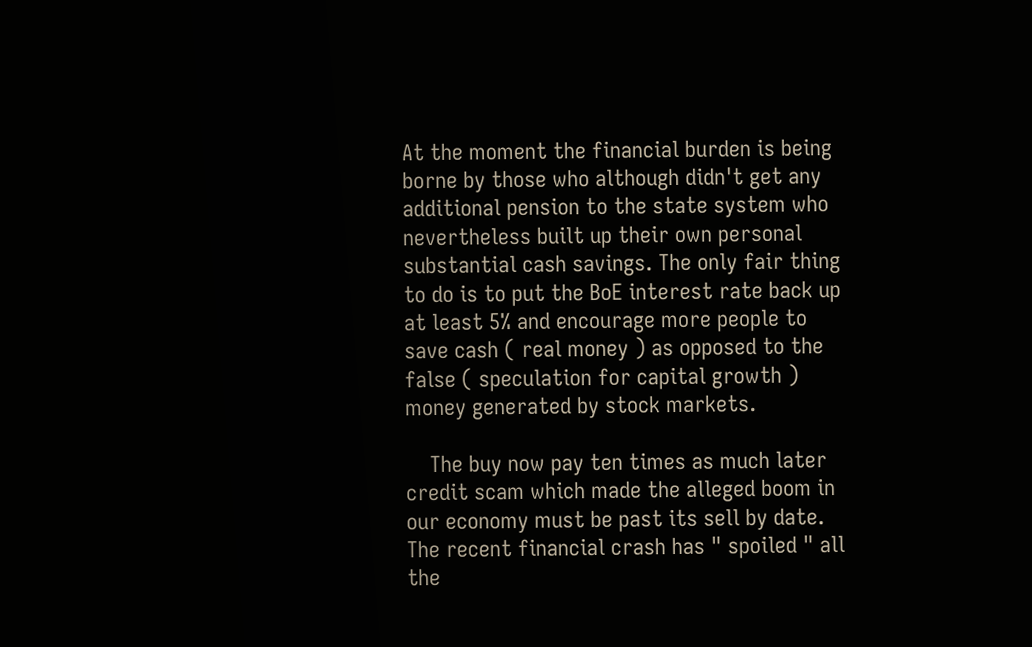At the moment the financial burden is being borne by those who although didn't get any additional pension to the state system who nevertheless built up their own personal substantial cash savings. The only fair thing to do is to put the BoE interest rate back up at least 5% and encourage more people to save cash ( real money ) as opposed to the false ( speculation for capital growth ) money generated by stock markets.

    The buy now pay ten times as much later credit scam which made the alleged boom in our economy must be past its sell by date. The recent financial crash has " spoiled " all the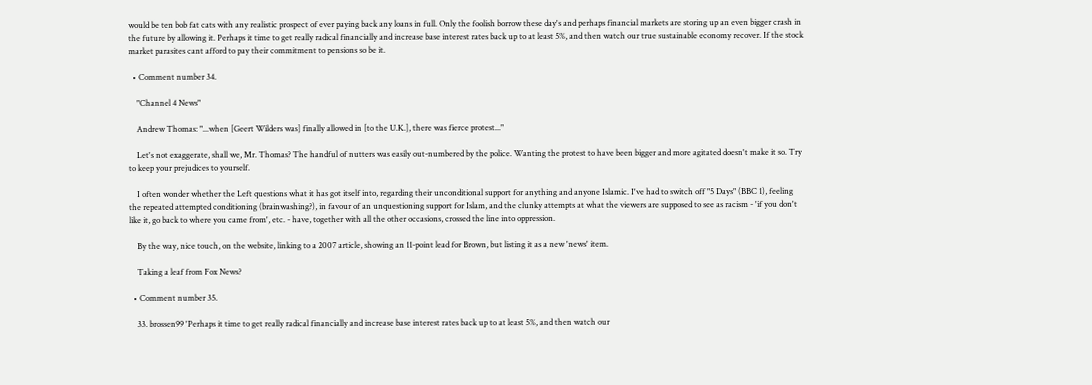would be ten bob fat cats with any realistic prospect of ever paying back any loans in full. Only the foolish borrow these day's and perhaps financial markets are storing up an even bigger crash in the future by allowing it. Perhaps it time to get really radical financially and increase base interest rates back up to at least 5%, and then watch our true sustainable economy recover. If the stock market parasites cant afford to pay their commitment to pensions so be it.

  • Comment number 34.

    "Channel 4 News"

    Andrew Thomas: "...when [Geert Wilders was] finally allowed in [to the U.K.], there was fierce protest..."

    Let's not exaggerate, shall we, Mr. Thomas? The handful of nutters was easily out-numbered by the police. Wanting the protest to have been bigger and more agitated doesn't make it so. Try to keep your prejudices to yourself.

    I often wonder whether the Left questions what it has got itself into, regarding their unconditional support for anything and anyone Islamic. I've had to switch off "5 Days" (BBC 1), feeling the repeated attempted conditioning (brainwashing?), in favour of an unquestioning support for Islam, and the clunky attempts at what the viewers are supposed to see as racism - 'if you don't like it, go back to where you came from', etc. - have, together with all the other occasions, crossed the line into oppression.

    By the way, nice touch, on the website, linking to a 2007 article, showing an 11-point lead for Brown, but listing it as a new 'news' item.

    Taking a leaf from Fox News?

  • Comment number 35.

    33. brossen99 'Perhaps it time to get really radical financially and increase base interest rates back up to at least 5%, and then watch our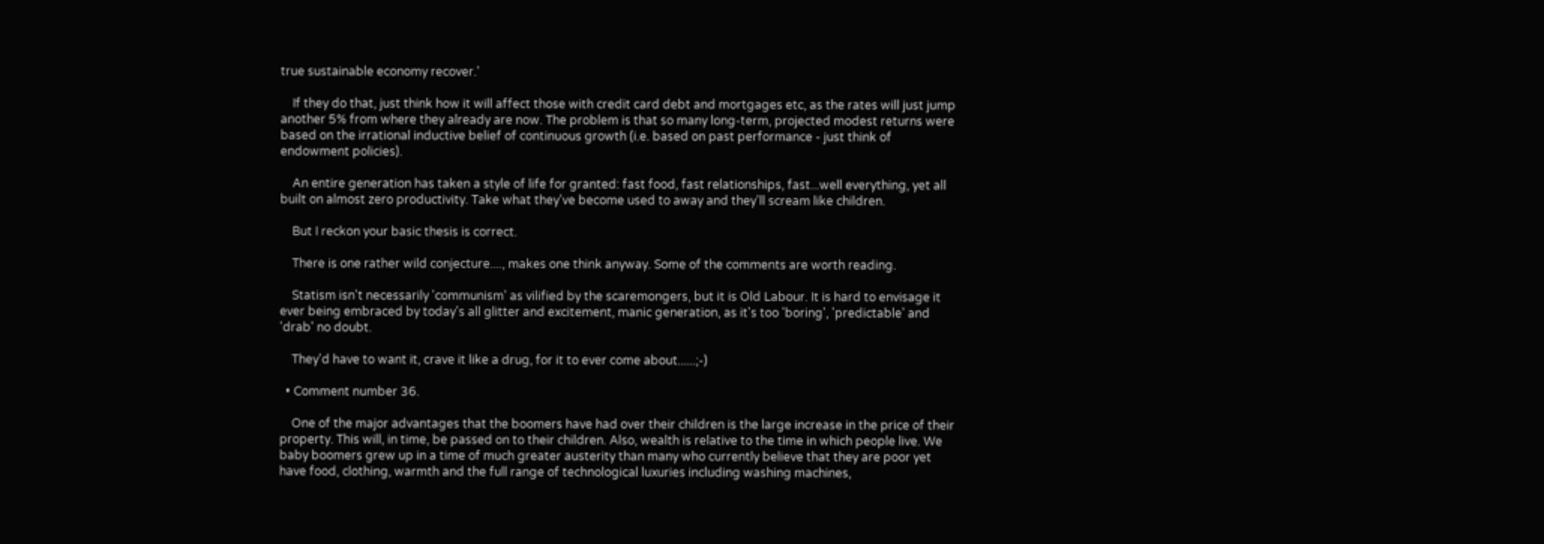true sustainable economy recover.'

    If they do that, just think how it will affect those with credit card debt and mortgages etc, as the rates will just jump another 5% from where they already are now. The problem is that so many long-term, projected modest returns were based on the irrational inductive belief of continuous growth (i.e. based on past performance - just think of endowment policies).

    An entire generation has taken a style of life for granted: fast food, fast relationships, fast...well everything, yet all built on almost zero productivity. Take what they've become used to away and they'll scream like children.

    But I reckon your basic thesis is correct.

    There is one rather wild conjecture...., makes one think anyway. Some of the comments are worth reading.

    Statism isn't necessarily 'communism' as vilified by the scaremongers, but it is Old Labour. It is hard to envisage it ever being embraced by today's all glitter and excitement, manic generation, as it's too 'boring', 'predictable' and 'drab' no doubt.

    They'd have to want it, crave it like a drug, for it to ever come about......;-)

  • Comment number 36.

    One of the major advantages that the boomers have had over their children is the large increase in the price of their property. This will, in time, be passed on to their children. Also, wealth is relative to the time in which people live. We baby boomers grew up in a time of much greater austerity than many who currently believe that they are poor yet have food, clothing, warmth and the full range of technological luxuries including washing machines,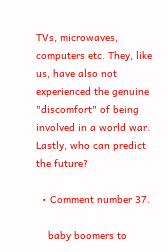TVs, microwaves, computers etc. They, like us, have also not experienced the genuine "discomfort" of being involved in a world war. Lastly, who can predict the future?

  • Comment number 37.

    baby boomers to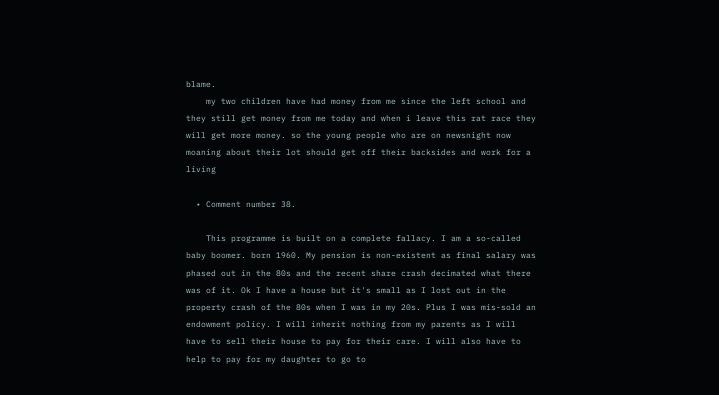blame.
    my two children have had money from me since the left school and they still get money from me today and when i leave this rat race they will get more money. so the young people who are on newsnight now moaning about their lot should get off their backsides and work for a living

  • Comment number 38.

    This programme is built on a complete fallacy. I am a so-called baby boomer. born 1960. My pension is non-existent as final salary was phased out in the 80s and the recent share crash decimated what there was of it. Ok I have a house but it's small as I lost out in the property crash of the 80s when I was in my 20s. Plus I was mis-sold an endowment policy. I will inherit nothing from my parents as I will have to sell their house to pay for their care. I will also have to help to pay for my daughter to go to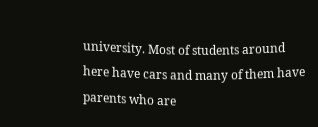university. Most of students around here have cars and many of them have parents who are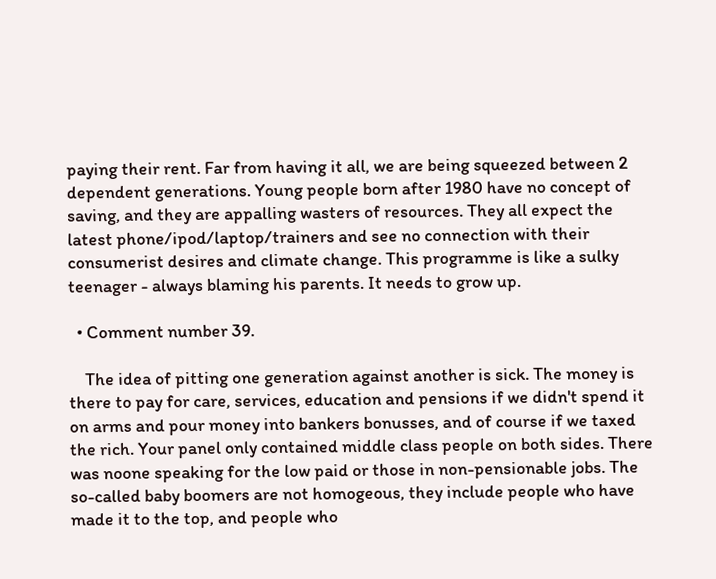paying their rent. Far from having it all, we are being squeezed between 2 dependent generations. Young people born after 1980 have no concept of saving, and they are appalling wasters of resources. They all expect the latest phone/ipod/laptop/trainers and see no connection with their consumerist desires and climate change. This programme is like a sulky teenager - always blaming his parents. It needs to grow up.

  • Comment number 39.

    The idea of pitting one generation against another is sick. The money is there to pay for care, services, education and pensions if we didn't spend it on arms and pour money into bankers bonusses, and of course if we taxed the rich. Your panel only contained middle class people on both sides. There was noone speaking for the low paid or those in non-pensionable jobs. The so-called baby boomers are not homogeous, they include people who have made it to the top, and people who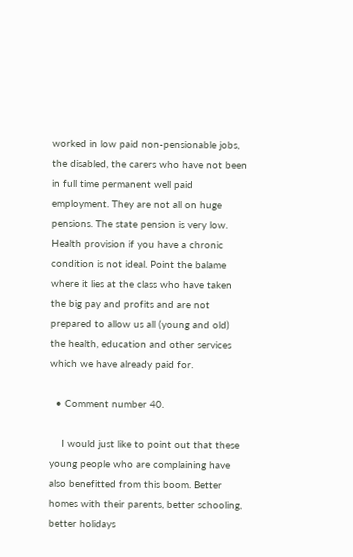worked in low paid non-pensionable jobs, the disabled, the carers who have not been in full time permanent well paid employment. They are not all on huge pensions. The state pension is very low. Health provision if you have a chronic condition is not ideal. Point the balame where it lies at the class who have taken the big pay and profits and are not prepared to allow us all (young and old) the health, education and other services which we have already paid for.

  • Comment number 40.

    I would just like to point out that these young people who are complaining have also benefitted from this boom. Better homes with their parents, better schooling, better holidays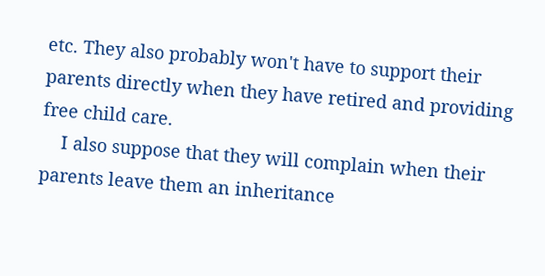etc. They also probably won't have to support their parents directly when they have retired and providing free child care.
    I also suppose that they will complain when their parents leave them an inheritance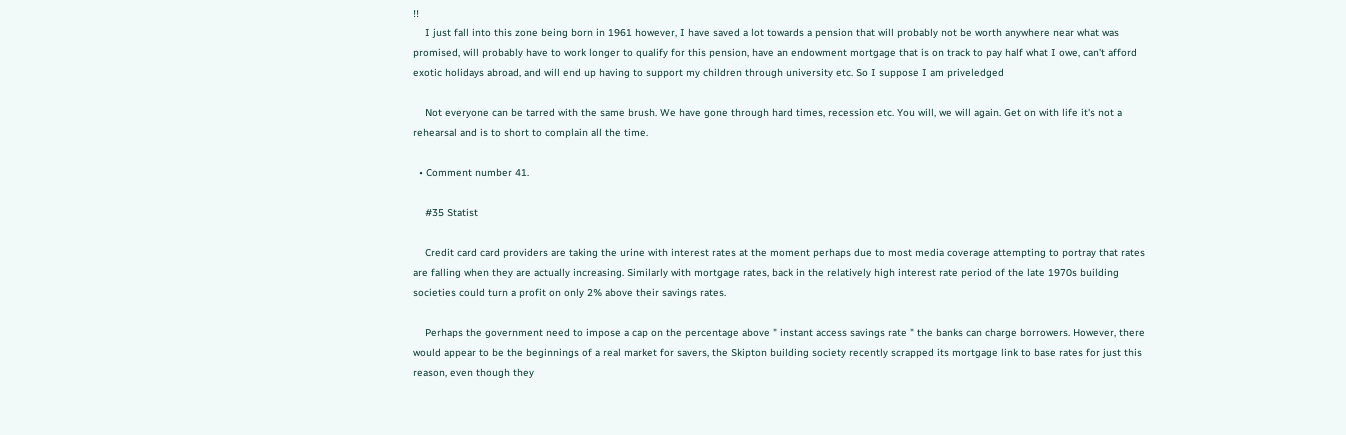!!
    I just fall into this zone being born in 1961 however, I have saved a lot towards a pension that will probably not be worth anywhere near what was promised, will probably have to work longer to qualify for this pension, have an endowment mortgage that is on track to pay half what I owe, can't afford exotic holidays abroad, and will end up having to support my children through university etc. So I suppose I am priveledged

    Not everyone can be tarred with the same brush. We have gone through hard times, recession etc. You will, we will again. Get on with life it's not a rehearsal and is to short to complain all the time.

  • Comment number 41.

    #35 Statist

    Credit card card providers are taking the urine with interest rates at the moment perhaps due to most media coverage attempting to portray that rates are falling when they are actually increasing. Similarly with mortgage rates, back in the relatively high interest rate period of the late 1970s building societies could turn a profit on only 2% above their savings rates.

    Perhaps the government need to impose a cap on the percentage above " instant access savings rate " the banks can charge borrowers. However, there would appear to be the beginnings of a real market for savers, the Skipton building society recently scrapped its mortgage link to base rates for just this reason, even though they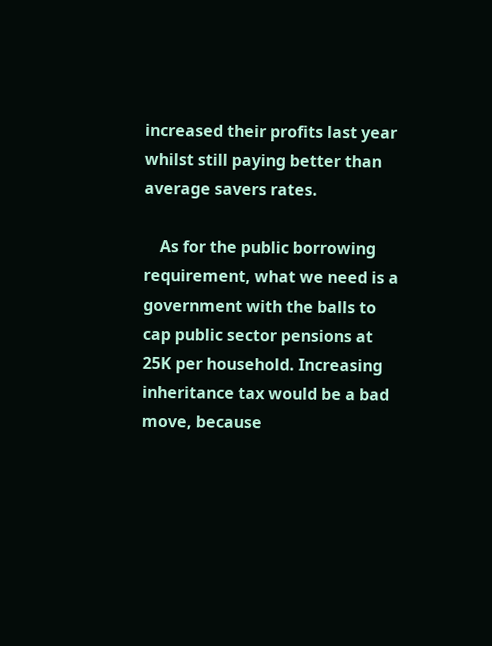increased their profits last year whilst still paying better than average savers rates.

    As for the public borrowing requirement, what we need is a government with the balls to cap public sector pensions at 25K per household. Increasing inheritance tax would be a bad move, because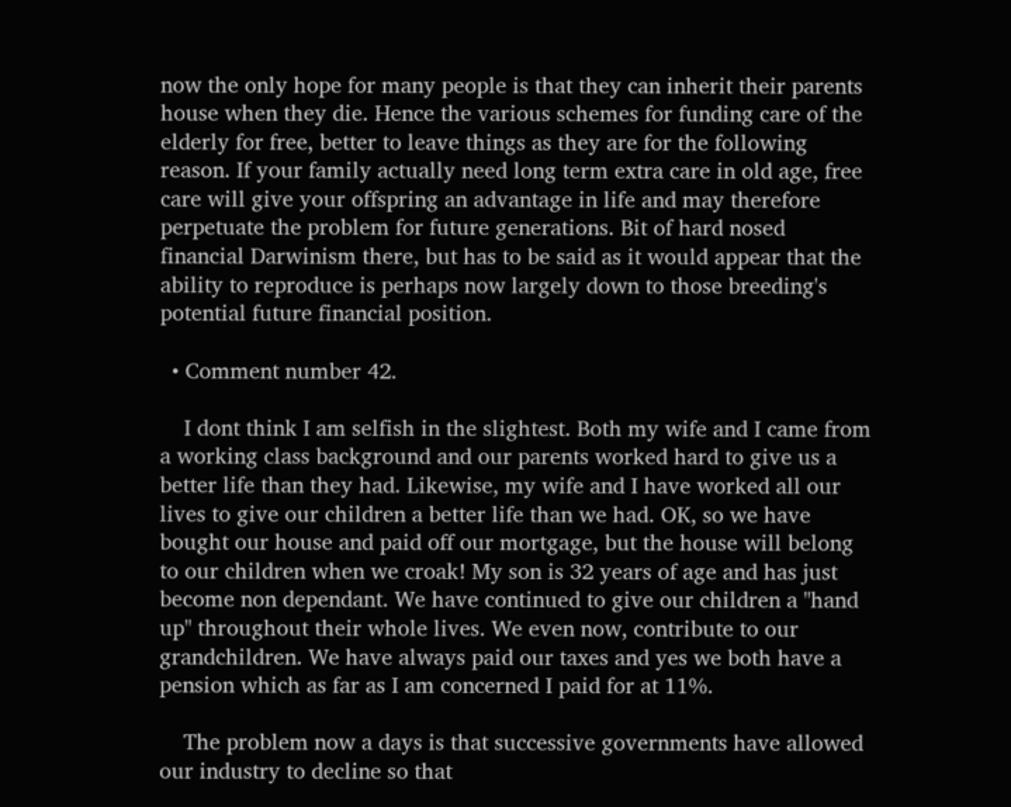now the only hope for many people is that they can inherit their parents house when they die. Hence the various schemes for funding care of the elderly for free, better to leave things as they are for the following reason. If your family actually need long term extra care in old age, free care will give your offspring an advantage in life and may therefore perpetuate the problem for future generations. Bit of hard nosed financial Darwinism there, but has to be said as it would appear that the ability to reproduce is perhaps now largely down to those breeding's potential future financial position.

  • Comment number 42.

    I dont think I am selfish in the slightest. Both my wife and I came from a working class background and our parents worked hard to give us a better life than they had. Likewise, my wife and I have worked all our lives to give our children a better life than we had. OK, so we have bought our house and paid off our mortgage, but the house will belong to our children when we croak! My son is 32 years of age and has just become non dependant. We have continued to give our children a "hand up" throughout their whole lives. We even now, contribute to our grandchildren. We have always paid our taxes and yes we both have a pension which as far as I am concerned I paid for at 11%.

    The problem now a days is that successive governments have allowed our industry to decline so that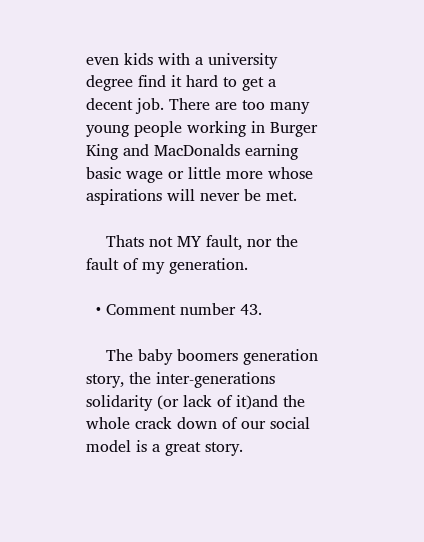even kids with a university degree find it hard to get a decent job. There are too many young people working in Burger King and MacDonalds earning basic wage or little more whose aspirations will never be met.

    Thats not MY fault, nor the fault of my generation.

  • Comment number 43.

    The baby boomers generation story, the inter-generations solidarity (or lack of it)and the whole crack down of our social model is a great story.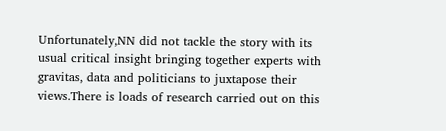Unfortunately,NN did not tackle the story with its usual critical insight bringing together experts with gravitas, data and politicians to juxtapose their views.There is loads of research carried out on this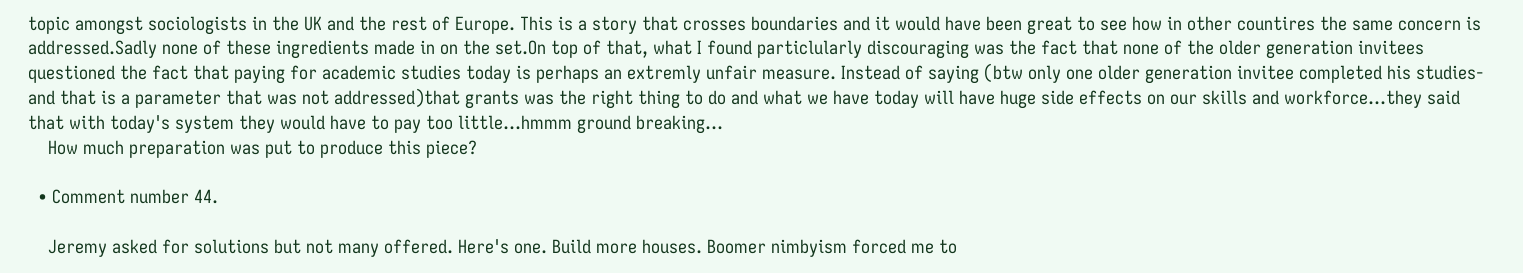topic amongst sociologists in the UK and the rest of Europe. This is a story that crosses boundaries and it would have been great to see how in other countires the same concern is addressed.Sadly none of these ingredients made in on the set.On top of that, what I found particlularly discouraging was the fact that none of the older generation invitees questioned the fact that paying for academic studies today is perhaps an extremly unfair measure. Instead of saying (btw only one older generation invitee completed his studies-and that is a parameter that was not addressed)that grants was the right thing to do and what we have today will have huge side effects on our skills and workforce...they said that with today's system they would have to pay too little...hmmm ground breaking...
    How much preparation was put to produce this piece?

  • Comment number 44.

    Jeremy asked for solutions but not many offered. Here's one. Build more houses. Boomer nimbyism forced me to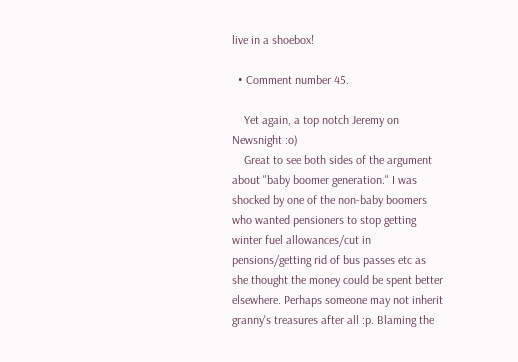live in a shoebox!

  • Comment number 45.

    Yet again, a top notch Jeremy on Newsnight :o)
    Great to see both sides of the argument about "baby boomer generation." I was shocked by one of the non-baby boomers who wanted pensioners to stop getting winter fuel allowances/cut in pensions/getting rid of bus passes etc as she thought the money could be spent better elsewhere. Perhaps someone may not inherit granny's treasures after all :p. Blaming the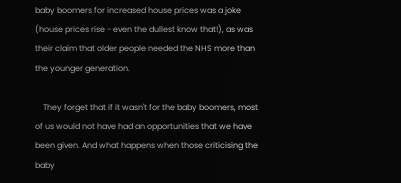baby boomers for increased house prices was a joke (house prices rise - even the dullest know that!), as was their claim that older people needed the NHS more than the younger generation.

    They forget that if it wasn't for the baby boomers, most of us would not have had an opportunities that we have been given. And what happens when those criticising the baby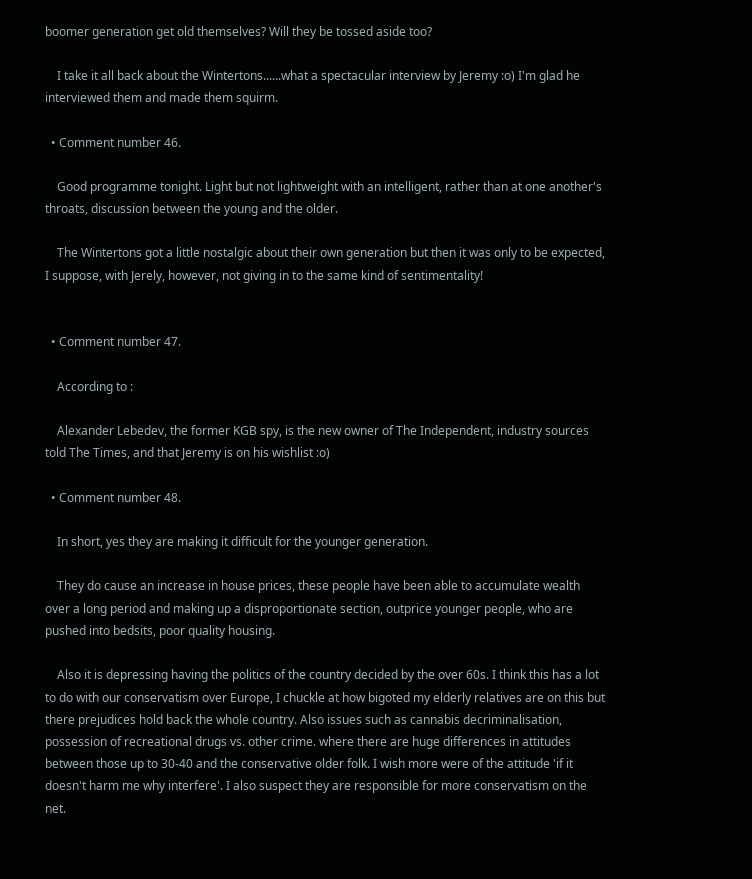boomer generation get old themselves? Will they be tossed aside too?

    I take it all back about the Wintertons......what a spectacular interview by Jeremy :o) I'm glad he interviewed them and made them squirm.

  • Comment number 46.

    Good programme tonight. Light but not lightweight with an intelligent, rather than at one another's throats, discussion between the young and the older.

    The Wintertons got a little nostalgic about their own generation but then it was only to be expected, I suppose, with Jerely, however, not giving in to the same kind of sentimentality!


  • Comment number 47.

    According to :

    Alexander Lebedev, the former KGB spy, is the new owner of The Independent, industry sources told The Times, and that Jeremy is on his wishlist :o)

  • Comment number 48.

    In short, yes they are making it difficult for the younger generation.

    They do cause an increase in house prices, these people have been able to accumulate wealth over a long period and making up a disproportionate section, outprice younger people, who are pushed into bedsits, poor quality housing.

    Also it is depressing having the politics of the country decided by the over 60s. I think this has a lot to do with our conservatism over Europe, I chuckle at how bigoted my elderly relatives are on this but there prejudices hold back the whole country. Also issues such as cannabis decriminalisation, possession of recreational drugs vs. other crime. where there are huge differences in attitudes between those up to 30-40 and the conservative older folk. I wish more were of the attitude 'if it doesn't harm me why interfere'. I also suspect they are responsible for more conservatism on the net.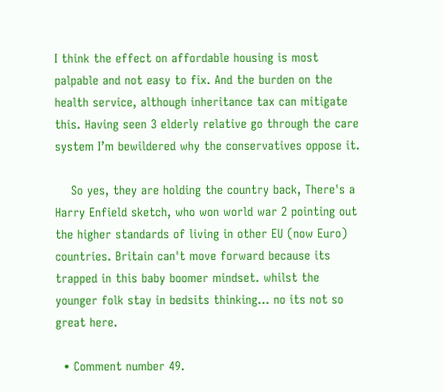I think the effect on affordable housing is most palpable and not easy to fix. And the burden on the health service, although inheritance tax can mitigate this. Having seen 3 elderly relative go through the care system I’m bewildered why the conservatives oppose it.

    So yes, they are holding the country back, There's a Harry Enfield sketch, who won world war 2 pointing out the higher standards of living in other EU (now Euro) countries. Britain can't move forward because its trapped in this baby boomer mindset. whilst the younger folk stay in bedsits thinking... no its not so great here.

  • Comment number 49.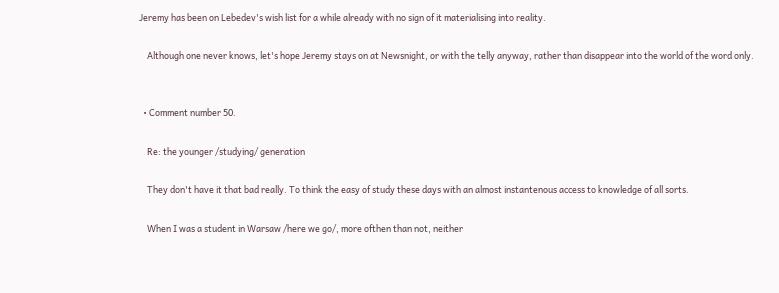Jeremy has been on Lebedev's wish list for a while already with no sign of it materialising into reality.

    Although one never knows, let's hope Jeremy stays on at Newsnight, or with the telly anyway, rather than disappear into the world of the word only.


  • Comment number 50.

    Re: the younger /studying/ generation

    They don't have it that bad really. To think the easy of study these days with an almost instantenous access to knowledge of all sorts.

    When I was a student in Warsaw /here we go/, more ofthen than not, neither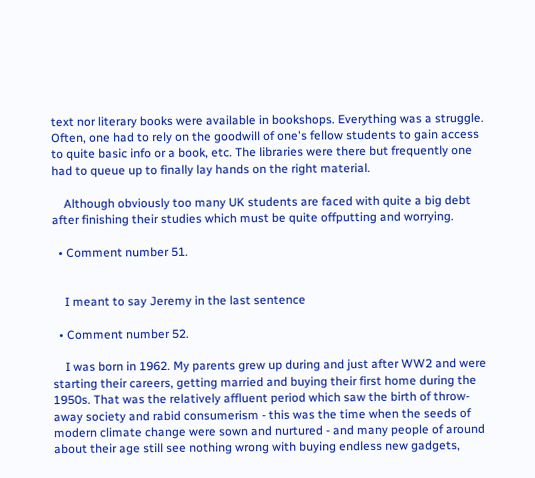text nor literary books were available in bookshops. Everything was a struggle. Often, one had to rely on the goodwill of one's fellow students to gain access to quite basic info or a book, etc. The libraries were there but frequently one had to queue up to finally lay hands on the right material.

    Although obviously too many UK students are faced with quite a big debt after finishing their studies which must be quite offputting and worrying.

  • Comment number 51.


    I meant to say Jeremy in the last sentence

  • Comment number 52.

    I was born in 1962. My parents grew up during and just after WW2 and were starting their careers, getting married and buying their first home during the 1950s. That was the relatively affluent period which saw the birth of throw-away society and rabid consumerism - this was the time when the seeds of modern climate change were sown and nurtured - and many people of around about their age still see nothing wrong with buying endless new gadgets,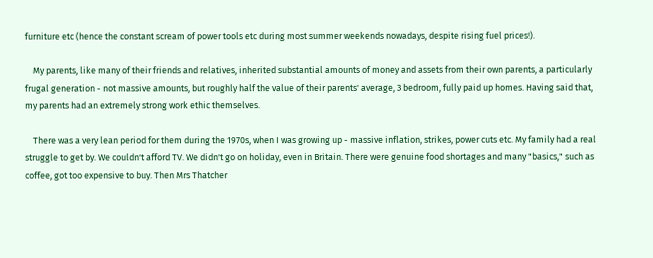furniture etc (hence the constant scream of power tools etc during most summer weekends nowadays, despite rising fuel prices!).

    My parents, like many of their friends and relatives, inherited substantial amounts of money and assets from their own parents, a particularly frugal generation - not massive amounts, but roughly half the value of their parents' average, 3 bedroom, fully paid up homes. Having said that, my parents had an extremely strong work ethic themselves.

    There was a very lean period for them during the 1970s, when I was growing up - massive inflation, strikes, power cuts etc. My family had a real struggle to get by. We couldn't afford TV. We didn't go on holiday, even in Britain. There were genuine food shortages and many "basics," such as coffee, got too expensive to buy. Then Mrs Thatcher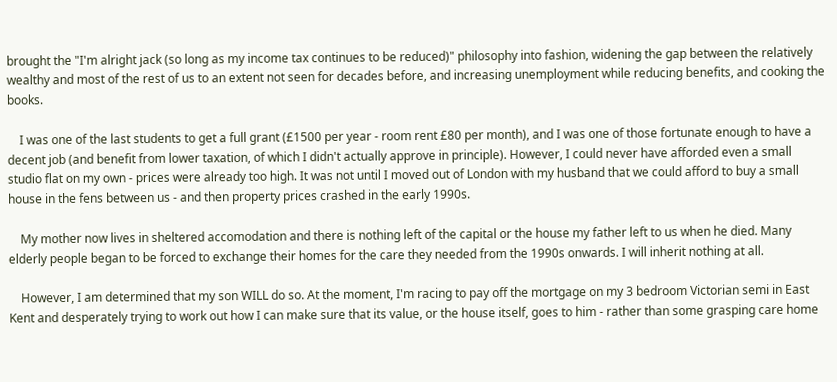brought the "I'm alright jack (so long as my income tax continues to be reduced)" philosophy into fashion, widening the gap between the relatively wealthy and most of the rest of us to an extent not seen for decades before, and increasing unemployment while reducing benefits, and cooking the books.

    I was one of the last students to get a full grant (£1500 per year - room rent £80 per month), and I was one of those fortunate enough to have a decent job (and benefit from lower taxation, of which I didn't actually approve in principle). However, I could never have afforded even a small studio flat on my own - prices were already too high. It was not until I moved out of London with my husband that we could afford to buy a small house in the fens between us - and then property prices crashed in the early 1990s.

    My mother now lives in sheltered accomodation and there is nothing left of the capital or the house my father left to us when he died. Many elderly people began to be forced to exchange their homes for the care they needed from the 1990s onwards. I will inherit nothing at all.

    However, I am determined that my son WILL do so. At the moment, I'm racing to pay off the mortgage on my 3 bedroom Victorian semi in East Kent and desperately trying to work out how I can make sure that its value, or the house itself, goes to him - rather than some grasping care home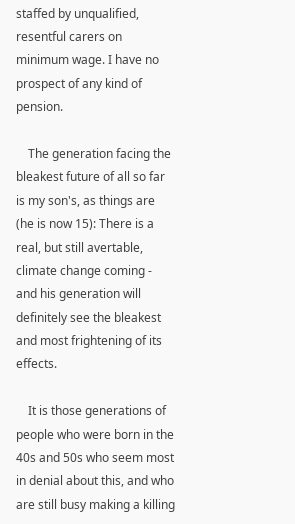staffed by unqualified, resentful carers on minimum wage. I have no prospect of any kind of pension.

    The generation facing the bleakest future of all so far is my son's, as things are (he is now 15): There is a real, but still avertable, climate change coming - and his generation will definitely see the bleakest and most frightening of its effects.

    It is those generations of people who were born in the 40s and 50s who seem most in denial about this, and who are still busy making a killing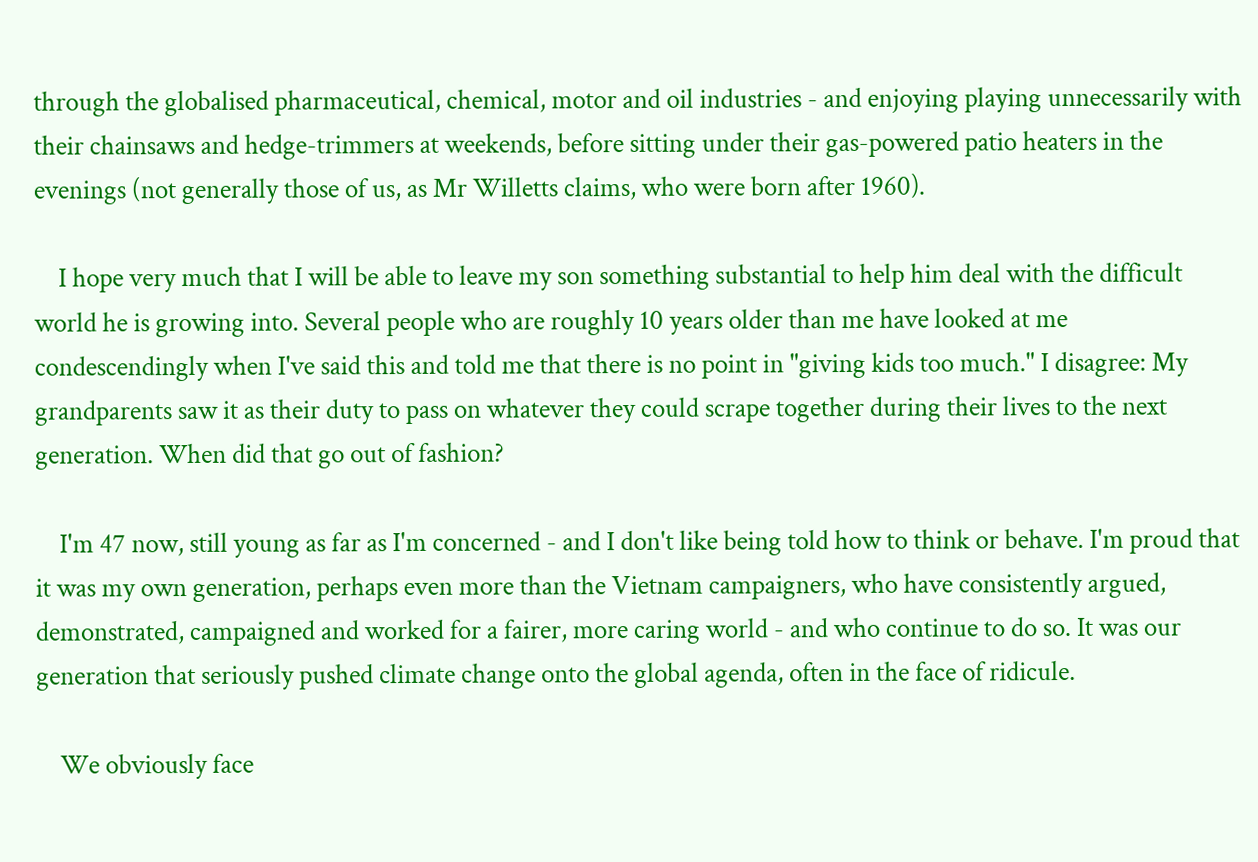through the globalised pharmaceutical, chemical, motor and oil industries - and enjoying playing unnecessarily with their chainsaws and hedge-trimmers at weekends, before sitting under their gas-powered patio heaters in the evenings (not generally those of us, as Mr Willetts claims, who were born after 1960).

    I hope very much that I will be able to leave my son something substantial to help him deal with the difficult world he is growing into. Several people who are roughly 10 years older than me have looked at me condescendingly when I've said this and told me that there is no point in "giving kids too much." I disagree: My grandparents saw it as their duty to pass on whatever they could scrape together during their lives to the next generation. When did that go out of fashion?

    I'm 47 now, still young as far as I'm concerned - and I don't like being told how to think or behave. I'm proud that it was my own generation, perhaps even more than the Vietnam campaigners, who have consistently argued, demonstrated, campaigned and worked for a fairer, more caring world - and who continue to do so. It was our generation that seriously pushed climate change onto the global agenda, often in the face of ridicule.

    We obviously face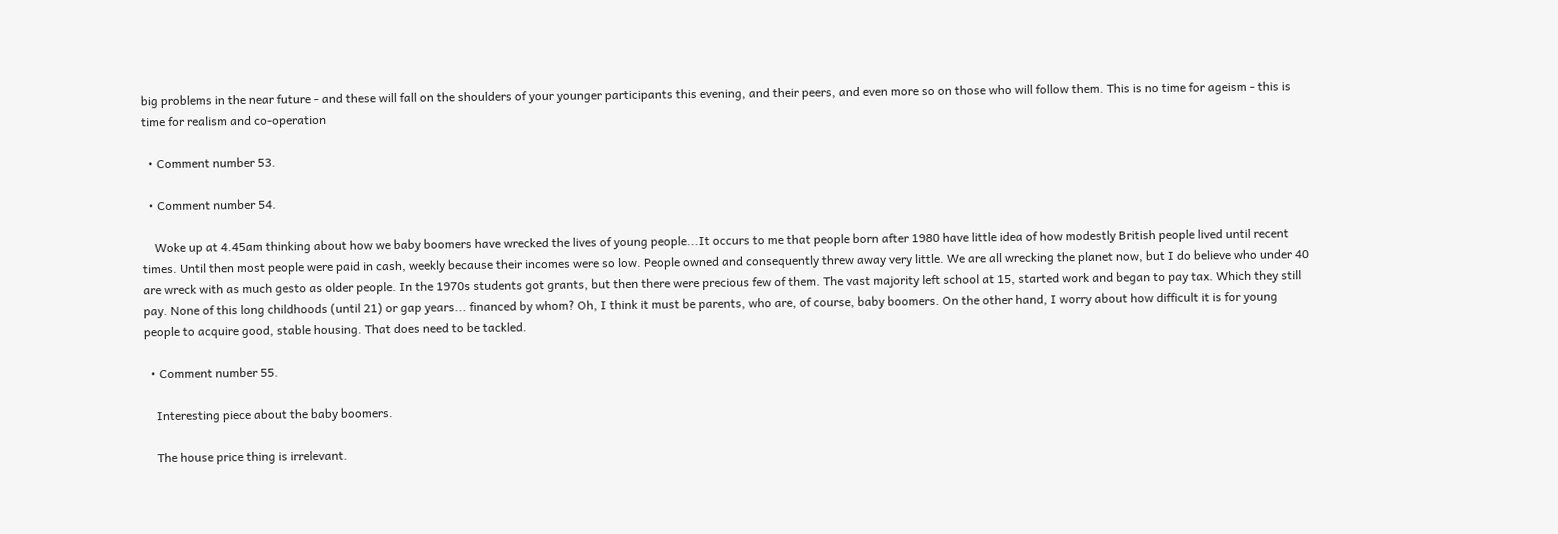big problems in the near future - and these will fall on the shoulders of your younger participants this evening, and their peers, and even more so on those who will follow them. This is no time for ageism - this is time for realism and co-operation

  • Comment number 53.

  • Comment number 54.

    Woke up at 4.45am thinking about how we baby boomers have wrecked the lives of young people...It occurs to me that people born after 1980 have little idea of how modestly British people lived until recent times. Until then most people were paid in cash, weekly because their incomes were so low. People owned and consequently threw away very little. We are all wrecking the planet now, but I do believe who under 40 are wreck with as much gesto as older people. In the 1970s students got grants, but then there were precious few of them. The vast majority left school at 15, started work and began to pay tax. Which they still pay. None of this long childhoods (until 21) or gap years... financed by whom? Oh, I think it must be parents, who are, of course, baby boomers. On the other hand, I worry about how difficult it is for young people to acquire good, stable housing. That does need to be tackled.

  • Comment number 55.

    Interesting piece about the baby boomers.

    The house price thing is irrelevant.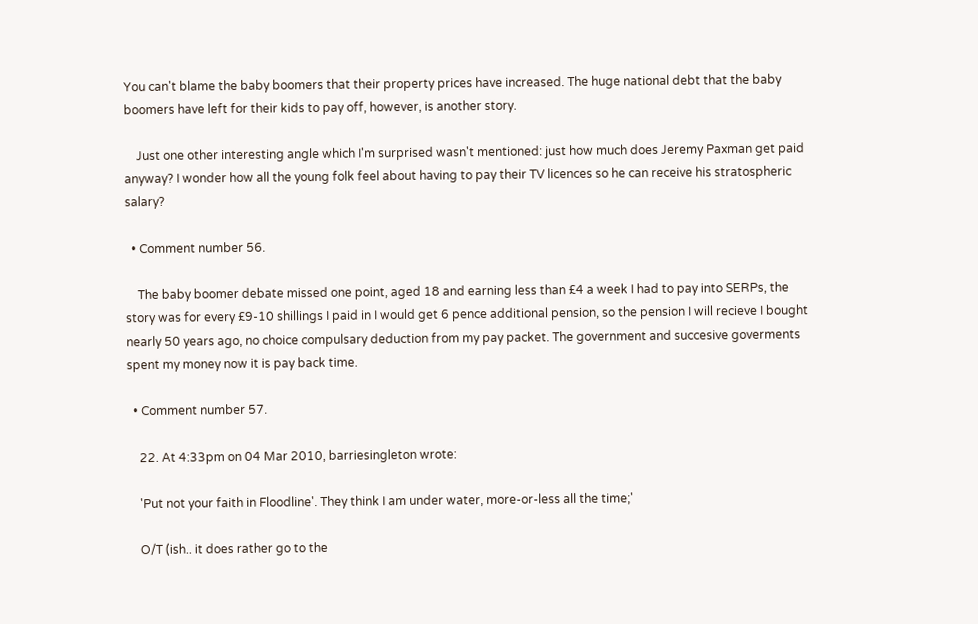You can't blame the baby boomers that their property prices have increased. The huge national debt that the baby boomers have left for their kids to pay off, however, is another story.

    Just one other interesting angle which I'm surprised wasn't mentioned: just how much does Jeremy Paxman get paid anyway? I wonder how all the young folk feel about having to pay their TV licences so he can receive his stratospheric salary?

  • Comment number 56.

    The baby boomer debate missed one point, aged 18 and earning less than £4 a week I had to pay into SERPs, the story was for every £9-10 shillings I paid in I would get 6 pence additional pension, so the pension I will recieve I bought nearly 50 years ago, no choice compulsary deduction from my pay packet. The government and succesive goverments spent my money now it is pay back time.

  • Comment number 57.

    22. At 4:33pm on 04 Mar 2010, barriesingleton wrote:

    'Put not your faith in Floodline'. They think I am under water, more-or-less all the time;'

    O/T (ish.. it does rather go to the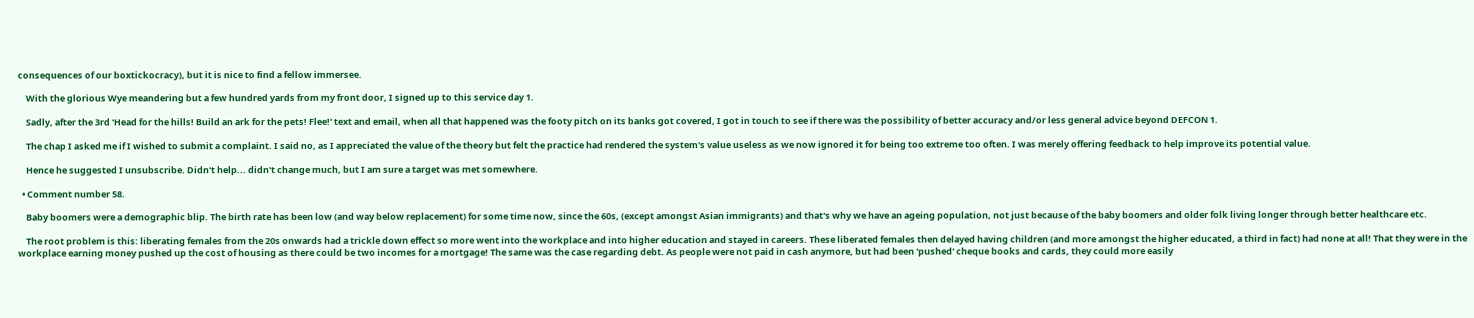consequences of our boxtickocracy), but it is nice to find a fellow immersee.

    With the glorious Wye meandering but a few hundred yards from my front door, I signed up to this service day 1.

    Sadly, after the 3rd 'Head for the hills! Build an ark for the pets! Flee!' text and email, when all that happened was the footy pitch on its banks got covered, I got in touch to see if there was the possibility of better accuracy and/or less general advice beyond DEFCON 1.

    The chap I asked me if I wished to submit a complaint. I said no, as I appreciated the value of the theory but felt the practice had rendered the system's value useless as we now ignored it for being too extreme too often. I was merely offering feedback to help improve its potential value.

    Hence he suggested I unsubscribe. Didn't help... didn't change much, but I am sure a target was met somewhere.

  • Comment number 58.

    Baby boomers were a demographic blip. The birth rate has been low (and way below replacement) for some time now, since the 60s, (except amongst Asian immigrants) and that's why we have an ageing population, not just because of the baby boomers and older folk living longer through better healthcare etc.

    The root problem is this: liberating females from the 20s onwards had a trickle down effect so more went into the workplace and into higher education and stayed in careers. These liberated females then delayed having children (and more amongst the higher educated, a third in fact) had none at all! That they were in the workplace earning money pushed up the cost of housing as there could be two incomes for a mortgage! The same was the case regarding debt. As people were not paid in cash anymore, but had been 'pushed' cheque books and cards, they could more easily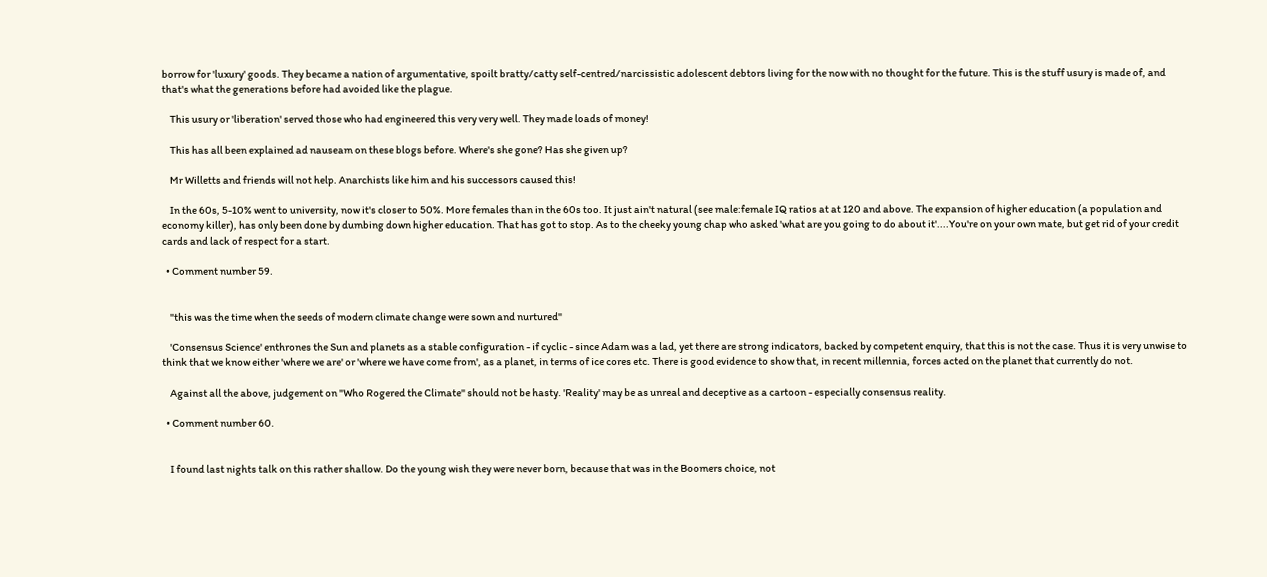borrow for 'luxury' goods. They became a nation of argumentative, spoilt bratty/catty self-centred/narcissistic adolescent debtors living for the now with no thought for the future. This is the stuff usury is made of, and that's what the generations before had avoided like the plague.

    This usury or 'liberation' served those who had engineered this very very well. They made loads of money!

    This has all been explained ad nauseam on these blogs before. Where's she gone? Has she given up?

    Mr Willetts and friends will not help. Anarchists like him and his successors caused this!

    In the 60s, 5-10% went to university, now it's closer to 50%. More females than in the 60s too. It just ain't natural (see male:female IQ ratios at at 120 and above. The expansion of higher education (a population and economy killer), has only been done by dumbing down higher education. That has got to stop. As to the cheeky young chap who asked 'what are you going to do about it'....You're on your own mate, but get rid of your credit cards and lack of respect for a start.

  • Comment number 59.


    "this was the time when the seeds of modern climate change were sown and nurtured"

    'Consensus Science' enthrones the Sun and planets as a stable configuration - if cyclic - since Adam was a lad, yet there are strong indicators, backed by competent enquiry, that this is not the case. Thus it is very unwise to think that we know either 'where we are' or 'where we have come from', as a planet, in terms of ice cores etc. There is good evidence to show that, in recent millennia, forces acted on the planet that currently do not.

    Against all the above, judgement on "Who Rogered the Climate" should not be hasty. 'Reality' may be as unreal and deceptive as a cartoon - especially consensus reality.

  • Comment number 60.


    I found last nights talk on this rather shallow. Do the young wish they were never born, because that was in the Boomers choice, not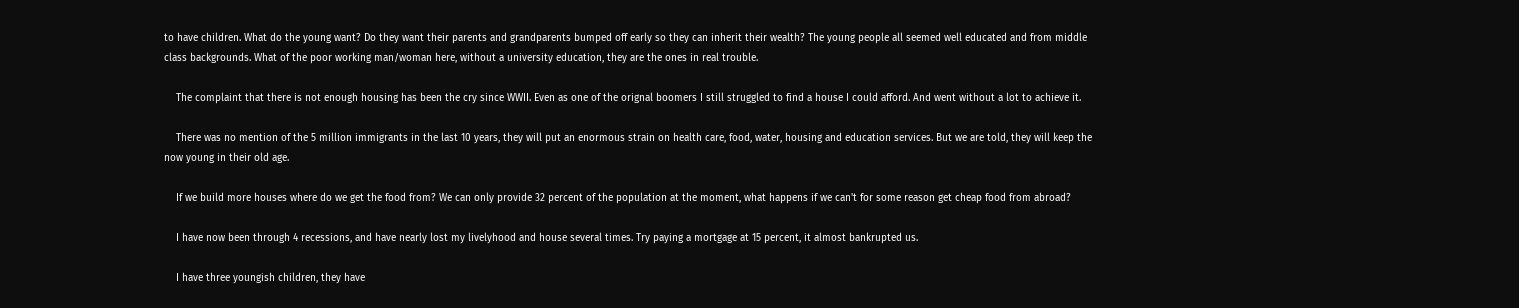to have children. What do the young want? Do they want their parents and grandparents bumped off early so they can inherit their wealth? The young people all seemed well educated and from middle class backgrounds. What of the poor working man/woman here, without a university education, they are the ones in real trouble.

    The complaint that there is not enough housing has been the cry since WWII. Even as one of the orignal boomers I still struggled to find a house I could afford. And went without a lot to achieve it.

    There was no mention of the 5 million immigrants in the last 10 years, they will put an enormous strain on health care, food, water, housing and education services. But we are told, they will keep the now young in their old age.

    If we build more houses where do we get the food from? We can only provide 32 percent of the population at the moment, what happens if we can't for some reason get cheap food from abroad?

    I have now been through 4 recessions, and have nearly lost my livelyhood and house several times. Try paying a mortgage at 15 percent, it almost bankrupted us.

    I have three youngish children, they have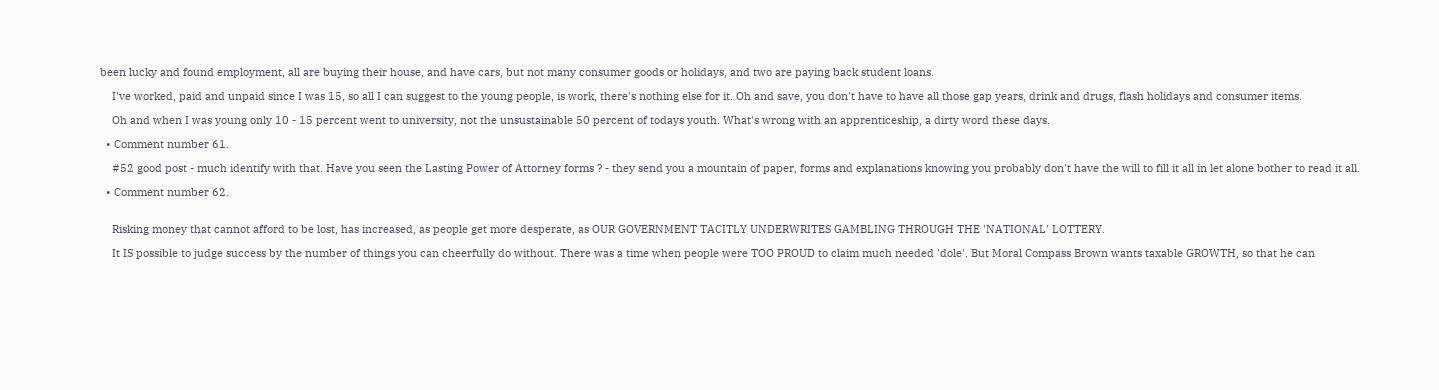been lucky and found employment, all are buying their house, and have cars, but not many consumer goods or holidays, and two are paying back student loans.

    I've worked, paid and unpaid since I was 15, so all I can suggest to the young people, is work, there's nothing else for it. Oh and save, you don't have to have all those gap years, drink and drugs, flash holidays and consumer items.

    Oh and when I was young only 10 - 15 percent went to university, not the unsustainable 50 percent of todays youth. What's wrong with an apprenticeship, a dirty word these days.

  • Comment number 61.

    #52 good post - much identify with that. Have you seen the Lasting Power of Attorney forms ? - they send you a mountain of paper, forms and explanations knowing you probably don't have the will to fill it all in let alone bother to read it all.

  • Comment number 62.


    Risking money that cannot afford to be lost, has increased, as people get more desperate, as OUR GOVERNMENT TACITLY UNDERWRITES GAMBLING THROUGH THE 'NATIONAL' LOTTERY.

    It IS possible to judge success by the number of things you can cheerfully do without. There was a time when people were TOO PROUD to claim much needed 'dole'. But Moral Compass Brown wants taxable GROWTH, so that he can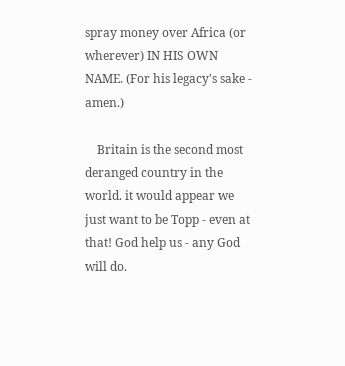spray money over Africa (or wherever) IN HIS OWN NAME. (For his legacy's sake - amen.)

    Britain is the second most deranged country in the world. it would appear we just want to be Topp - even at that! God help us - any God will do.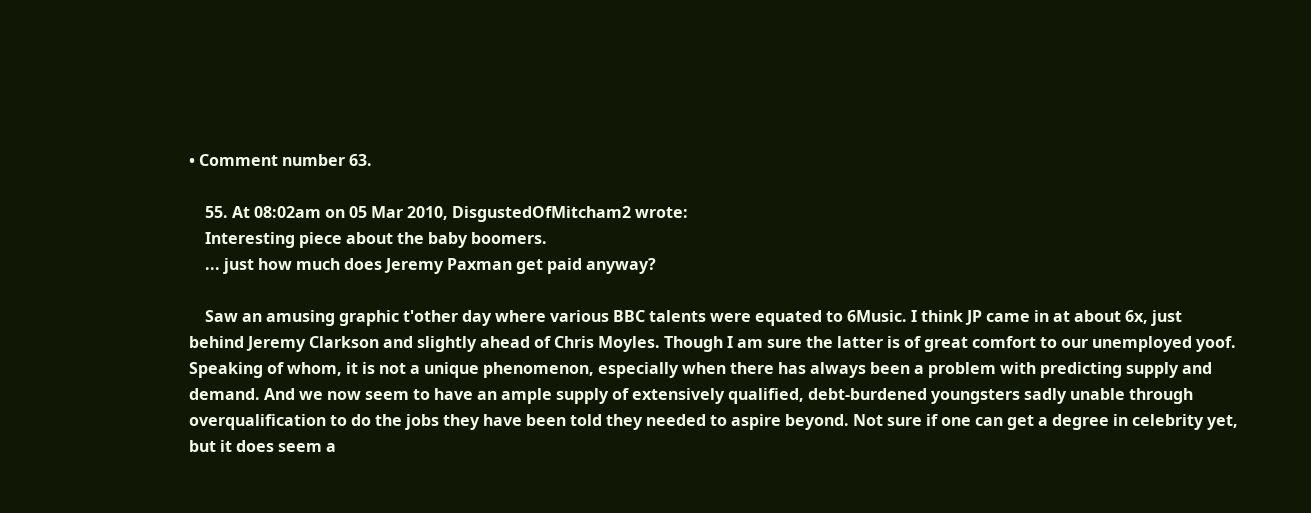• Comment number 63.

    55. At 08:02am on 05 Mar 2010, DisgustedOfMitcham2 wrote:
    Interesting piece about the baby boomers.
    ... just how much does Jeremy Paxman get paid anyway?

    Saw an amusing graphic t'other day where various BBC talents were equated to 6Music. I think JP came in at about 6x, just behind Jeremy Clarkson and slightly ahead of Chris Moyles. Though I am sure the latter is of great comfort to our unemployed yoof. Speaking of whom, it is not a unique phenomenon, especially when there has always been a problem with predicting supply and demand. And we now seem to have an ample supply of extensively qualified, debt-burdened youngsters sadly unable through overqualification to do the jobs they have been told they needed to aspire beyond. Not sure if one can get a degree in celebrity yet, but it does seem a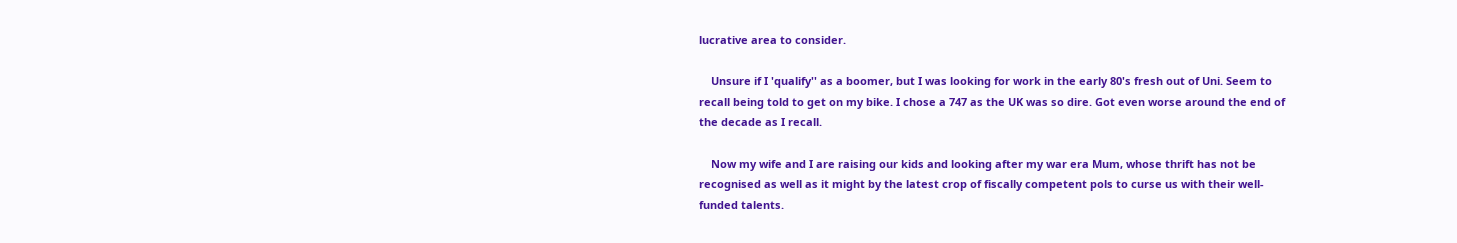lucrative area to consider.

    Unsure if I 'qualify'' as a boomer, but I was looking for work in the early 80's fresh out of Uni. Seem to recall being told to get on my bike. I chose a 747 as the UK was so dire. Got even worse around the end of the decade as I recall.

    Now my wife and I are raising our kids and looking after my war era Mum, whose thrift has not be recognised as well as it might by the latest crop of fiscally competent pols to curse us with their well-funded talents.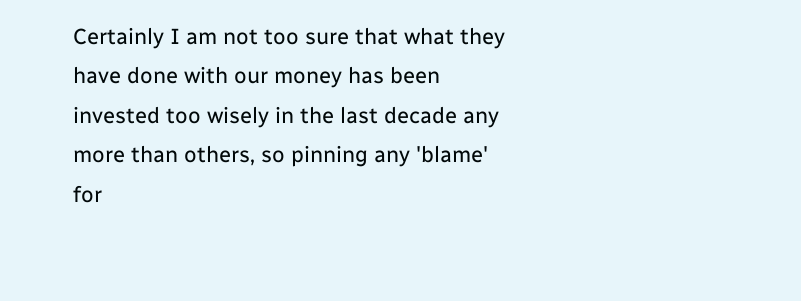Certainly I am not too sure that what they have done with our money has been invested too wisely in the last decade any more than others, so pinning any 'blame' for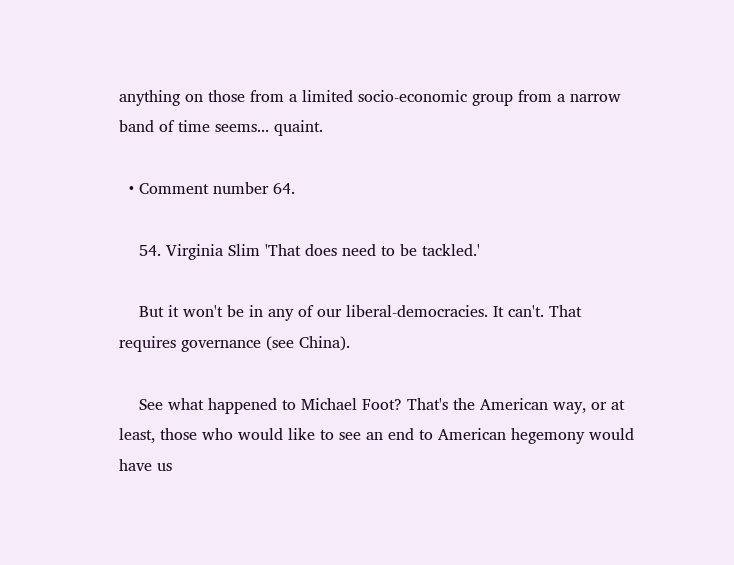anything on those from a limited socio-economic group from a narrow band of time seems... quaint.

  • Comment number 64.

    54. Virginia Slim 'That does need to be tackled.'

    But it won't be in any of our liberal-democracies. It can't. That requires governance (see China).

    See what happened to Michael Foot? That's the American way, or at least, those who would like to see an end to American hegemony would have us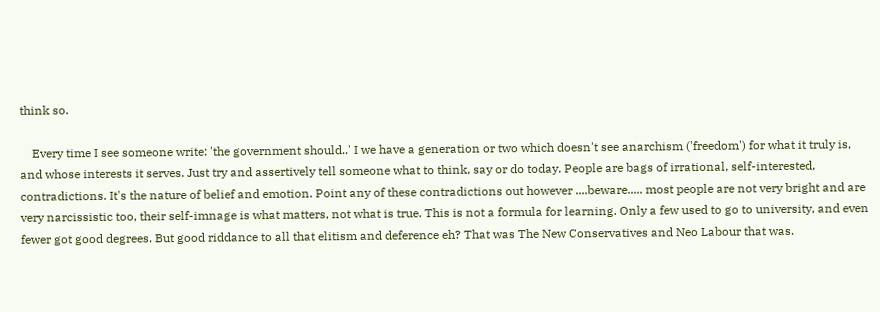think so.

    Every time I see someone write: 'the government should..' I we have a generation or two which doesn't see anarchism ('freedom') for what it truly is, and whose interests it serves. Just try and assertively tell someone what to think, say or do today. People are bags of irrational, self-interested, contradictions. It's the nature of belief and emotion. Point any of these contradictions out however ....beware..... most people are not very bright and are very narcissistic too, their self-imnage is what matters, not what is true. This is not a formula for learning. Only a few used to go to university, and even fewer got good degrees. But good riddance to all that elitism and deference eh? That was The New Conservatives and Neo Labour that was.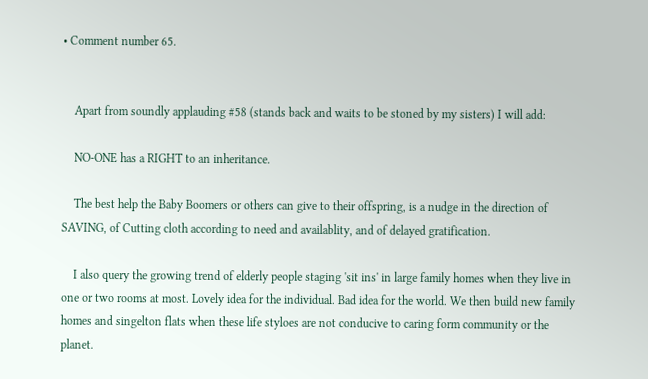• Comment number 65.


    Apart from soundly applauding #58 (stands back and waits to be stoned by my sisters) I will add:

    NO-ONE has a RIGHT to an inheritance.

    The best help the Baby Boomers or others can give to their offspring, is a nudge in the direction of SAVING, of Cutting cloth according to need and availablity, and of delayed gratification.

    I also query the growing trend of elderly people staging 'sit ins' in large family homes when they live in one or two rooms at most. Lovely idea for the individual. Bad idea for the world. We then build new family homes and singelton flats when these life styloes are not conducive to caring form community or the planet.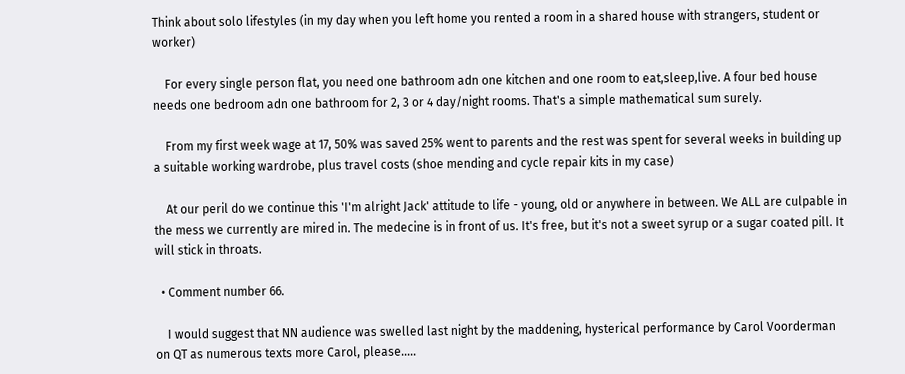Think about solo lifestyles (in my day when you left home you rented a room in a shared house with strangers, student or worker)

    For every single person flat, you need one bathroom adn one kitchen and one room to eat,sleep,live. A four bed house needs one bedroom adn one bathroom for 2, 3 or 4 day/night rooms. That's a simple mathematical sum surely.

    From my first week wage at 17, 50% was saved 25% went to parents and the rest was spent for several weeks in building up a suitable working wardrobe, plus travel costs (shoe mending and cycle repair kits in my case)

    At our peril do we continue this 'I'm alright Jack' attitude to life - young, old or anywhere in between. We ALL are culpable in the mess we currently are mired in. The medecine is in front of us. It's free, but it's not a sweet syrup or a sugar coated pill. It will stick in throats.

  • Comment number 66.

    I would suggest that NN audience was swelled last night by the maddening, hysterical performance by Carol Voorderman on QT as numerous texts more Carol, please.....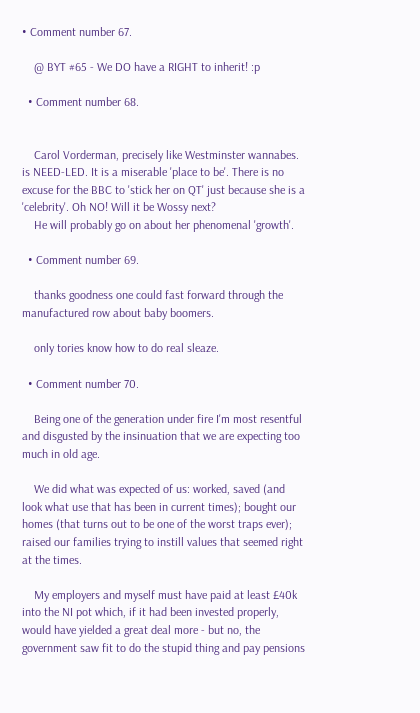• Comment number 67.

    @ BYT #65 - We DO have a RIGHT to inherit! :p

  • Comment number 68.


    Carol Vorderman, precisely like Westminster wannabes. is NEED-LED. It is a miserable 'place to be'. There is no excuse for the BBC to 'stick her on QT' just because she is a 'celebrity'. Oh NO! Will it be Wossy next?
    He will probably go on about her phenomenal 'growth'.

  • Comment number 69.

    thanks goodness one could fast forward through the manufactured row about baby boomers.

    only tories know how to do real sleaze.

  • Comment number 70.

    Being one of the generation under fire I'm most resentful and disgusted by the insinuation that we are expecting too much in old age.

    We did what was expected of us: worked, saved (and look what use that has been in current times); bought our homes (that turns out to be one of the worst traps ever); raised our families trying to instill values that seemed right at the times.

    My employers and myself must have paid at least £40k into the NI pot which, if it had been invested properly, would have yielded a great deal more - but no, the government saw fit to do the stupid thing and pay pensions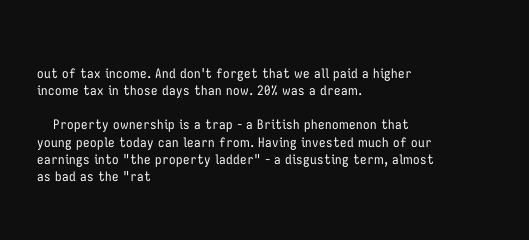out of tax income. And don't forget that we all paid a higher income tax in those days than now. 20% was a dream.

    Property ownership is a trap - a British phenomenon that young people today can learn from. Having invested much of our earnings into "the property ladder" - a disgusting term, almost as bad as the "rat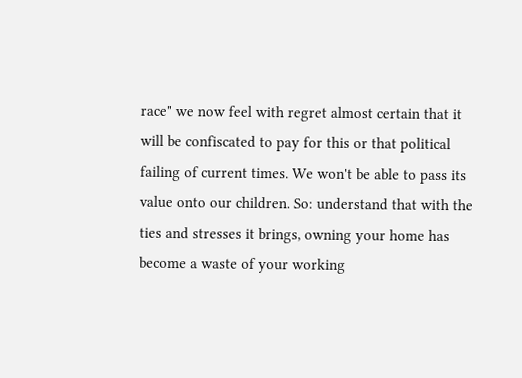race" we now feel with regret almost certain that it will be confiscated to pay for this or that political failing of current times. We won't be able to pass its value onto our children. So: understand that with the ties and stresses it brings, owning your home has become a waste of your working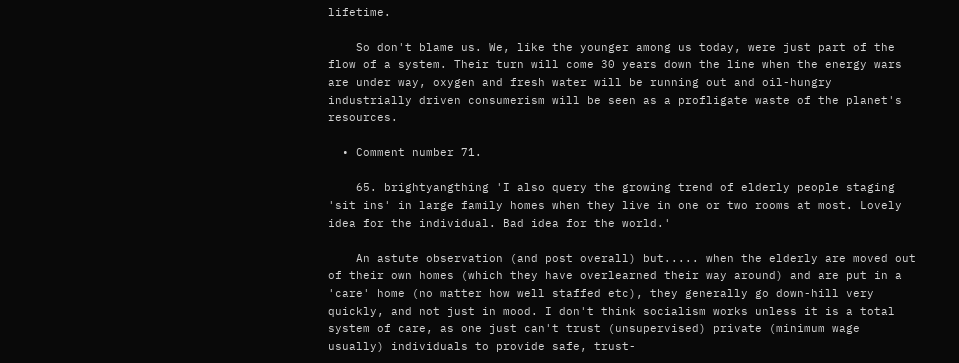lifetime.

    So don't blame us. We, like the younger among us today, were just part of the flow of a system. Their turn will come 30 years down the line when the energy wars are under way, oxygen and fresh water will be running out and oil-hungry industrially driven consumerism will be seen as a profligate waste of the planet's resources.

  • Comment number 71.

    65. brightyangthing 'I also query the growing trend of elderly people staging 'sit ins' in large family homes when they live in one or two rooms at most. Lovely idea for the individual. Bad idea for the world.'

    An astute observation (and post overall) but..... when the elderly are moved out of their own homes (which they have overlearned their way around) and are put in a 'care' home (no matter how well staffed etc), they generally go down-hill very quickly, and not just in mood. I don't think socialism works unless it is a total system of care, as one just can't trust (unsupervised) private (minimum wage usually) individuals to provide safe, trust-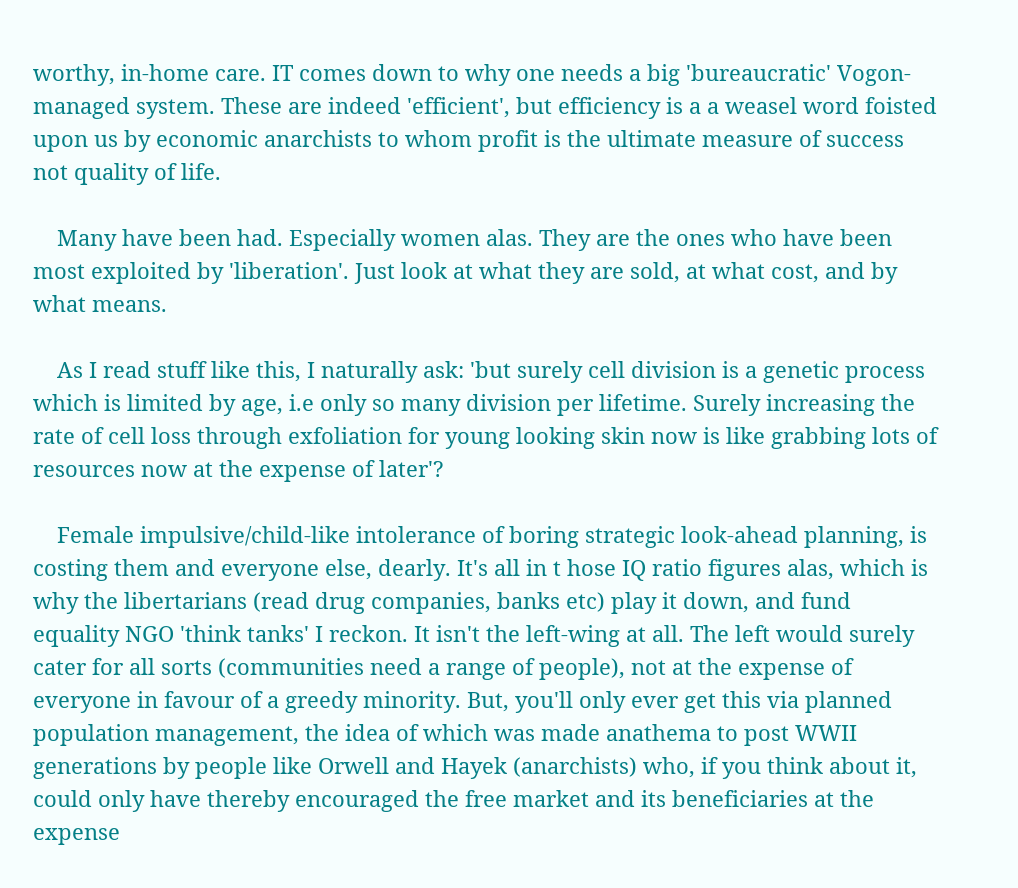worthy, in-home care. IT comes down to why one needs a big 'bureaucratic' Vogon-managed system. These are indeed 'efficient', but efficiency is a a weasel word foisted upon us by economic anarchists to whom profit is the ultimate measure of success not quality of life.

    Many have been had. Especially women alas. They are the ones who have been most exploited by 'liberation'. Just look at what they are sold, at what cost, and by what means.

    As I read stuff like this, I naturally ask: 'but surely cell division is a genetic process which is limited by age, i.e only so many division per lifetime. Surely increasing the rate of cell loss through exfoliation for young looking skin now is like grabbing lots of resources now at the expense of later'?

    Female impulsive/child-like intolerance of boring strategic look-ahead planning, is costing them and everyone else, dearly. It's all in t hose IQ ratio figures alas, which is why the libertarians (read drug companies, banks etc) play it down, and fund equality NGO 'think tanks' I reckon. It isn't the left-wing at all. The left would surely cater for all sorts (communities need a range of people), not at the expense of everyone in favour of a greedy minority. But, you'll only ever get this via planned population management, the idea of which was made anathema to post WWII generations by people like Orwell and Hayek (anarchists) who, if you think about it, could only have thereby encouraged the free market and its beneficiaries at the expense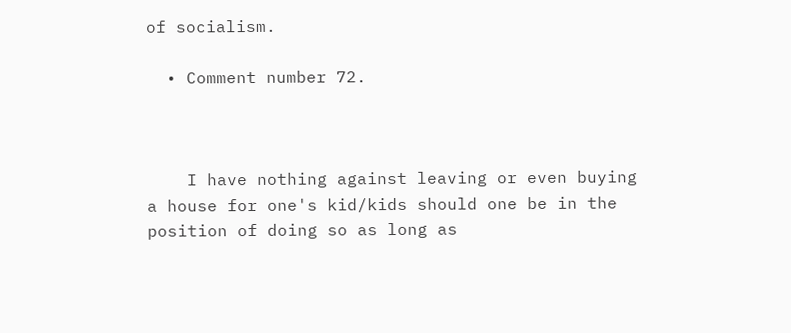of socialism.

  • Comment number 72.



    I have nothing against leaving or even buying a house for one's kid/kids should one be in the position of doing so as long as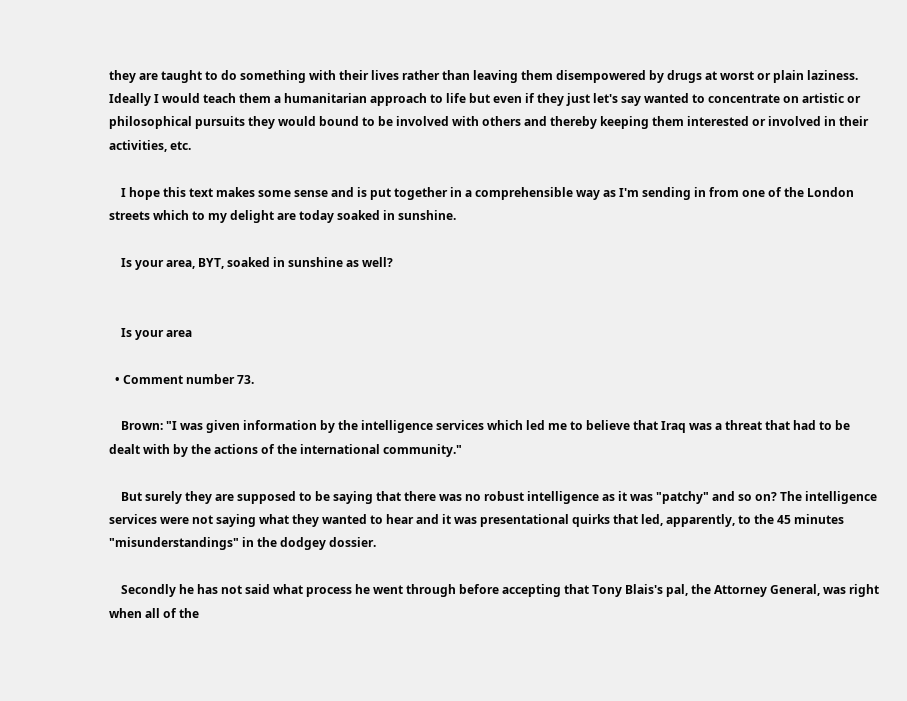they are taught to do something with their lives rather than leaving them disempowered by drugs at worst or plain laziness. Ideally I would teach them a humanitarian approach to life but even if they just let's say wanted to concentrate on artistic or philosophical pursuits they would bound to be involved with others and thereby keeping them interested or involved in their activities, etc.

    I hope this text makes some sense and is put together in a comprehensible way as I'm sending in from one of the London streets which to my delight are today soaked in sunshine.

    Is your area, BYT, soaked in sunshine as well?


    Is your area

  • Comment number 73.

    Brown: "I was given information by the intelligence services which led me to believe that Iraq was a threat that had to be dealt with by the actions of the international community."

    But surely they are supposed to be saying that there was no robust intelligence as it was "patchy" and so on? The intelligence services were not saying what they wanted to hear and it was presentational quirks that led, apparently, to the 45 minutes "misunderstandings" in the dodgey dossier.

    Secondly he has not said what process he went through before accepting that Tony Blais's pal, the Attorney General, was right when all of the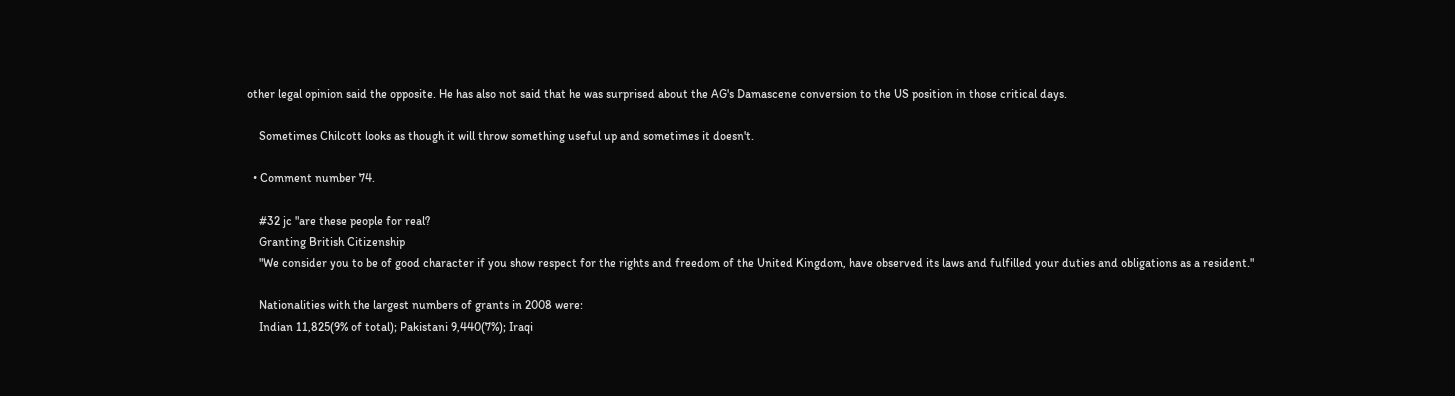other legal opinion said the opposite. He has also not said that he was surprised about the AG's Damascene conversion to the US position in those critical days.

    Sometimes Chilcott looks as though it will throw something useful up and sometimes it doesn't.

  • Comment number 74.

    #32 jc "are these people for real?
    Granting British Citizenship
    "We consider you to be of good character if you show respect for the rights and freedom of the United Kingdom, have observed its laws and fulfilled your duties and obligations as a resident."

    Nationalities with the largest numbers of grants in 2008 were:
    Indian 11,825(9% of total); Pakistani 9,440(7%); Iraqi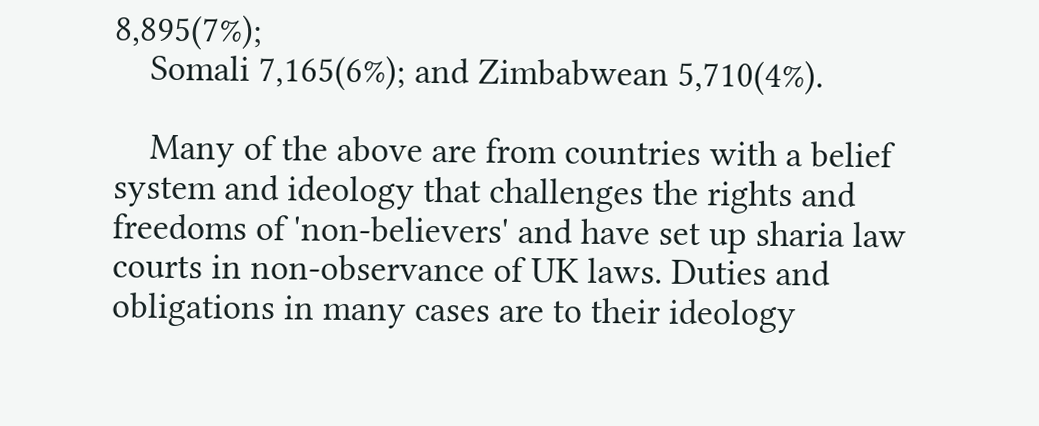8,895(7%);
    Somali 7,165(6%); and Zimbabwean 5,710(4%).

    Many of the above are from countries with a belief system and ideology that challenges the rights and freedoms of 'non-believers' and have set up sharia law courts in non-observance of UK laws. Duties and obligations in many cases are to their ideology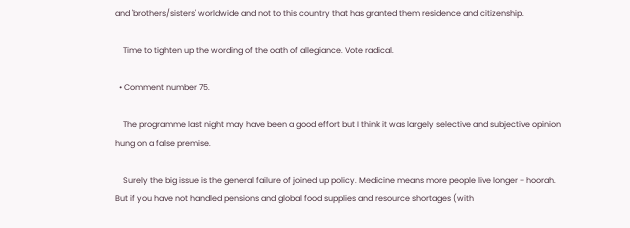and 'brothers/sisters' worldwide and not to this country that has granted them residence and citizenship.

    Time to tighten up the wording of the oath of allegiance. Vote radical.

  • Comment number 75.

    The programme last night may have been a good effort but I think it was largely selective and subjective opinion hung on a false premise.

    Surely the big issue is the general failure of joined up policy. Medicine means more people live longer - hoorah. But if you have not handled pensions and global food supplies and resource shortages (with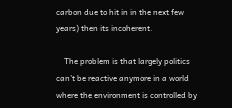carbon due to hit in in the next few years) then its incoherent.

    The problem is that largely politics can't be reactive anymore in a world where the environment is controlled by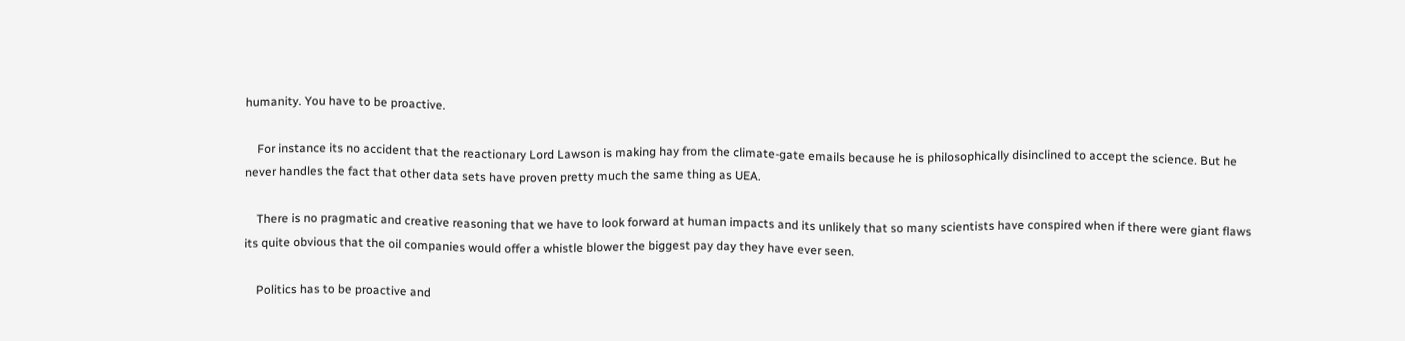humanity. You have to be proactive.

    For instance its no accident that the reactionary Lord Lawson is making hay from the climate-gate emails because he is philosophically disinclined to accept the science. But he never handles the fact that other data sets have proven pretty much the same thing as UEA.

    There is no pragmatic and creative reasoning that we have to look forward at human impacts and its unlikely that so many scientists have conspired when if there were giant flaws its quite obvious that the oil companies would offer a whistle blower the biggest pay day they have ever seen.

    Politics has to be proactive and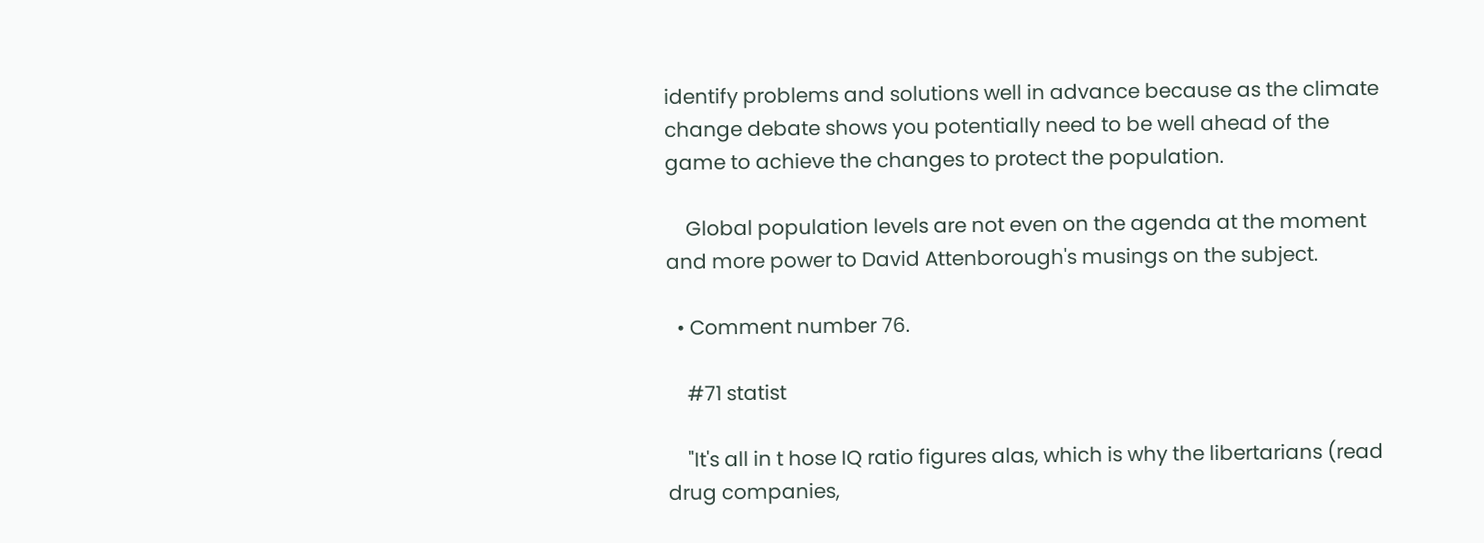identify problems and solutions well in advance because as the climate change debate shows you potentially need to be well ahead of the game to achieve the changes to protect the population.

    Global population levels are not even on the agenda at the moment and more power to David Attenborough's musings on the subject.

  • Comment number 76.

    #71 statist

    "It's all in t hose IQ ratio figures alas, which is why the libertarians (read drug companies,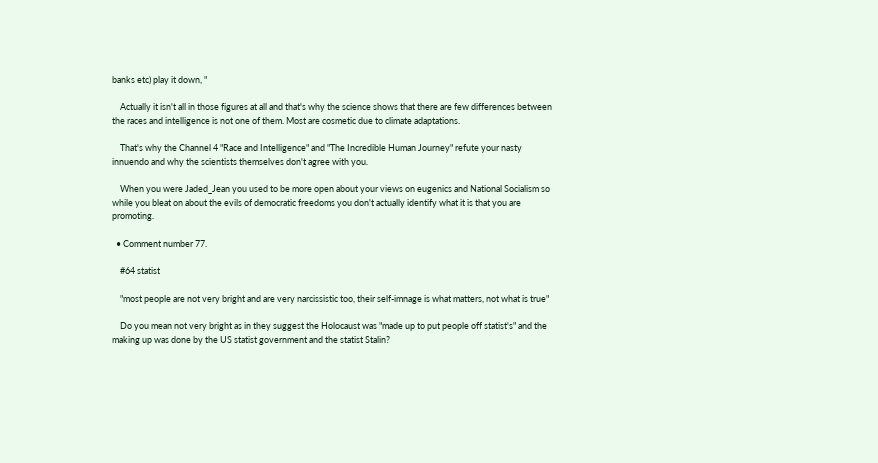banks etc) play it down, "

    Actually it isn't all in those figures at all and that's why the science shows that there are few differences between the races and intelligence is not one of them. Most are cosmetic due to climate adaptations.

    That's why the Channel 4 "Race and Intelligence" and "The Incredible Human Journey" refute your nasty innuendo and why the scientists themselves don't agree with you.

    When you were Jaded_Jean you used to be more open about your views on eugenics and National Socialism so while you bleat on about the evils of democratic freedoms you don't actually identify what it is that you are promoting.

  • Comment number 77.

    #64 statist

    "most people are not very bright and are very narcissistic too, their self-imnage is what matters, not what is true"

    Do you mean not very bright as in they suggest the Holocaust was "made up to put people off statist's" and the making up was done by the US statist government and the statist Stalin?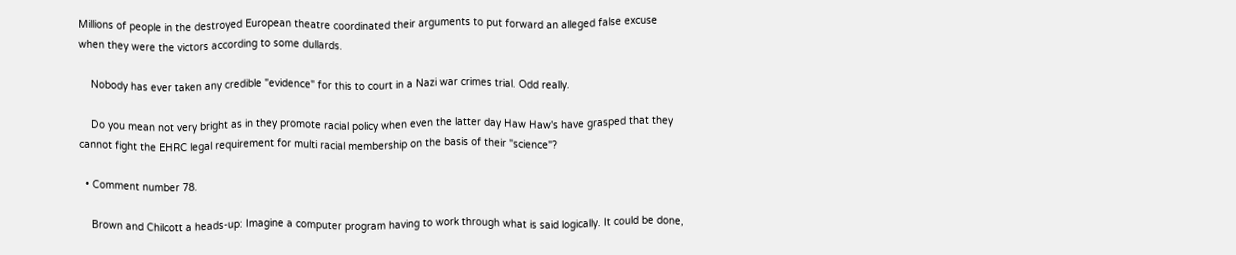Millions of people in the destroyed European theatre coordinated their arguments to put forward an alleged false excuse when they were the victors according to some dullards.

    Nobody has ever taken any credible "evidence" for this to court in a Nazi war crimes trial. Odd really.

    Do you mean not very bright as in they promote racial policy when even the latter day Haw Haw's have grasped that they cannot fight the EHRC legal requirement for multi racial membership on the basis of their "science"?

  • Comment number 78.

    Brown and Chilcott a heads-up: Imagine a computer program having to work through what is said logically. It could be done,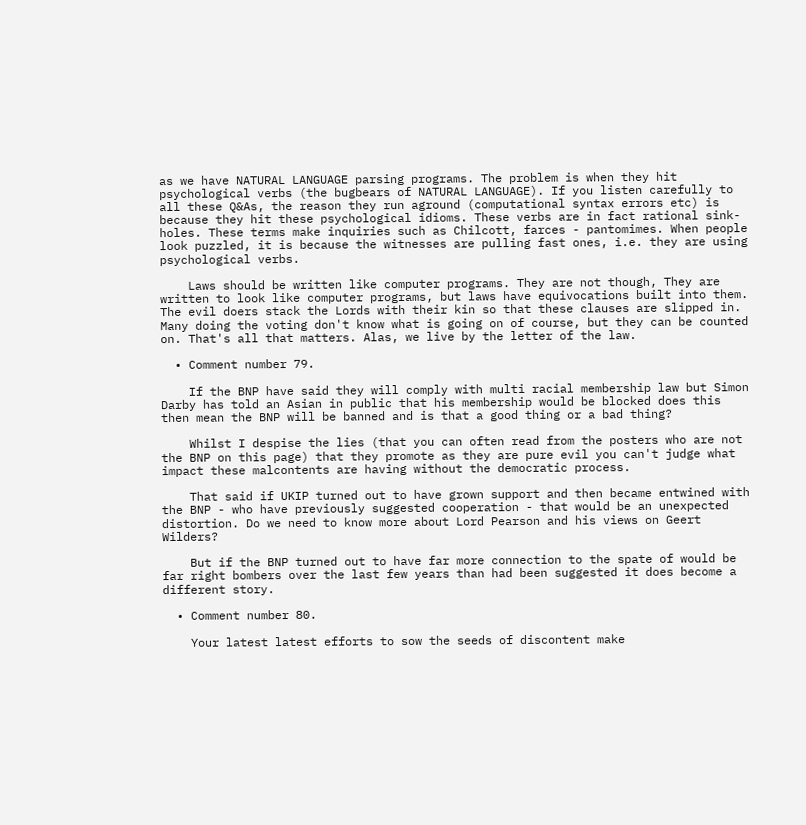as we have NATURAL LANGUAGE parsing programs. The problem is when they hit psychological verbs (the bugbears of NATURAL LANGUAGE). If you listen carefully to all these Q&As, the reason they run aground (computational syntax errors etc) is because they hit these psychological idioms. These verbs are in fact rational sink-holes. These terms make inquiries such as Chilcott, farces - pantomimes. When people look puzzled, it is because the witnesses are pulling fast ones, i.e. they are using psychological verbs.

    Laws should be written like computer programs. They are not though, They are written to look like computer programs, but laws have equivocations built into them. The evil doers stack the Lords with their kin so that these clauses are slipped in. Many doing the voting don't know what is going on of course, but they can be counted on. That's all that matters. Alas, we live by the letter of the law.

  • Comment number 79.

    If the BNP have said they will comply with multi racial membership law but Simon Darby has told an Asian in public that his membership would be blocked does this then mean the BNP will be banned and is that a good thing or a bad thing?

    Whilst I despise the lies (that you can often read from the posters who are not the BNP on this page) that they promote as they are pure evil you can't judge what impact these malcontents are having without the democratic process.

    That said if UKIP turned out to have grown support and then became entwined with the BNP - who have previously suggested cooperation - that would be an unexpected distortion. Do we need to know more about Lord Pearson and his views on Geert Wilders?

    But if the BNP turned out to have far more connection to the spate of would be far right bombers over the last few years than had been suggested it does become a different story.

  • Comment number 80.

    Your latest latest efforts to sow the seeds of discontent make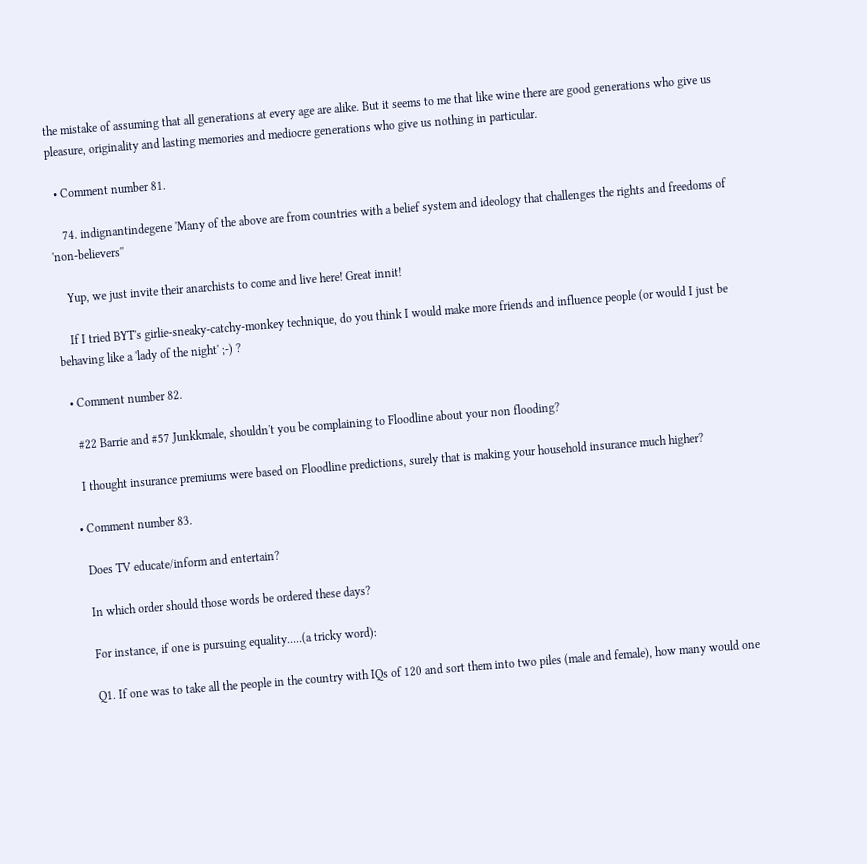the mistake of assuming that all generations at every age are alike. But it seems to me that like wine there are good generations who give us pleasure, originality and lasting memories and mediocre generations who give us nothing in particular.

  • Comment number 81.

    74. indignantindegene 'Many of the above are from countries with a belief system and ideology that challenges the rights and freedoms of 'non-believers''

    Yup, we just invite their anarchists to come and live here! Great innit!

    If I tried BYT's girlie-sneaky-catchy-monkey technique, do you think I would make more friends and influence people (or would I just be behaving like a 'lady of the night' ;-) ?

  • Comment number 82.

    #22 Barrie and #57 Junkkmale, shouldn't you be complaining to Floodline about your non flooding?

    I thought insurance premiums were based on Floodline predictions, surely that is making your household insurance much higher?

  • Comment number 83.

    Does TV educate/inform and entertain?

    In which order should those words be ordered these days?

    For instance, if one is pursuing equality.....(a tricky word):

    Q1. If one was to take all the people in the country with IQs of 120 and sort them into two piles (male and female), how many would one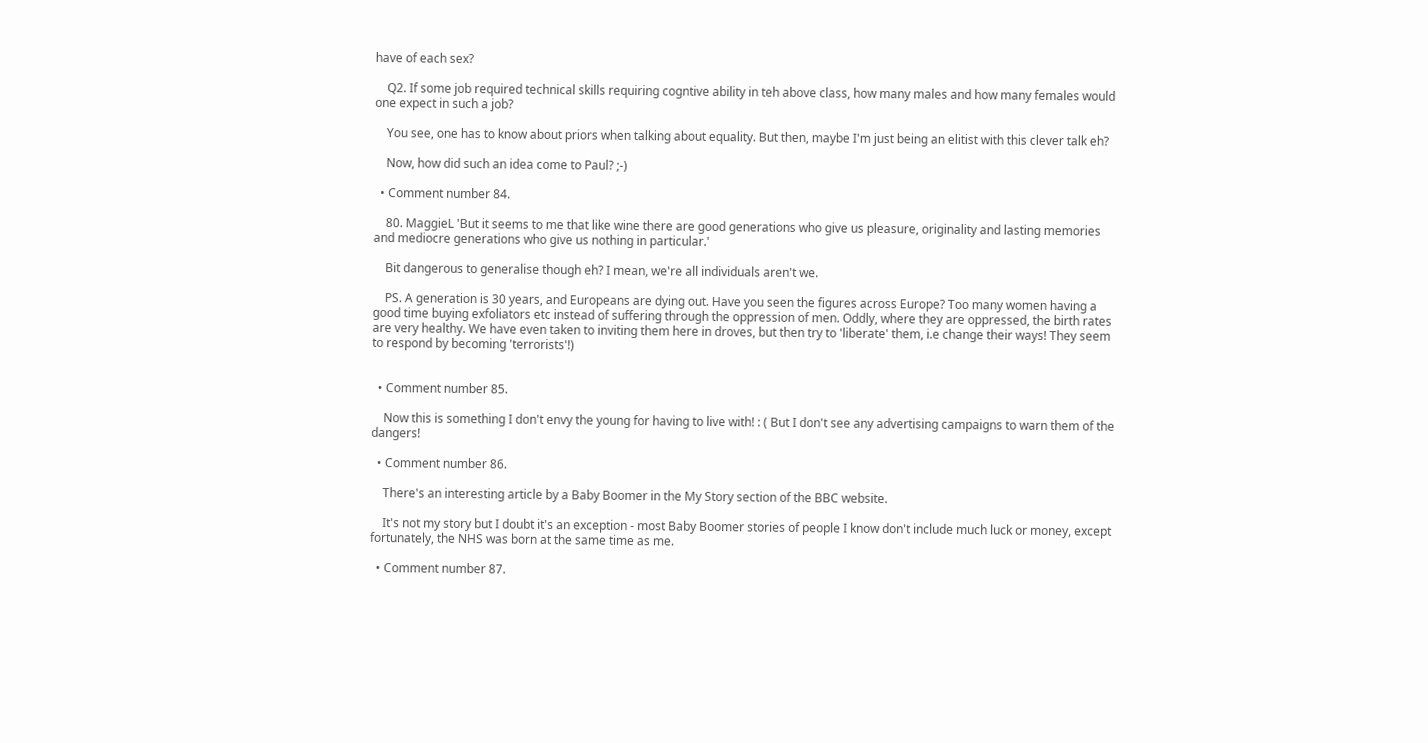have of each sex?

    Q2. If some job required technical skills requiring cogntive ability in teh above class, how many males and how many females would one expect in such a job?

    You see, one has to know about priors when talking about equality. But then, maybe I'm just being an elitist with this clever talk eh?

    Now, how did such an idea come to Paul? ;-)

  • Comment number 84.

    80. MaggieL 'But it seems to me that like wine there are good generations who give us pleasure, originality and lasting memories and mediocre generations who give us nothing in particular.'

    Bit dangerous to generalise though eh? I mean, we're all individuals aren't we.

    PS. A generation is 30 years, and Europeans are dying out. Have you seen the figures across Europe? Too many women having a good time buying exfoliators etc instead of suffering through the oppression of men. Oddly, where they are oppressed, the birth rates are very healthy. We have even taken to inviting them here in droves, but then try to 'liberate' them, i.e change their ways! They seem to respond by becoming 'terrorists'!)


  • Comment number 85.

    Now this is something I don't envy the young for having to live with! : ( But I don't see any advertising campaigns to warn them of the dangers!

  • Comment number 86.

    There's an interesting article by a Baby Boomer in the My Story section of the BBC website.

    It's not my story but I doubt it's an exception - most Baby Boomer stories of people I know don't include much luck or money, except fortunately, the NHS was born at the same time as me.

  • Comment number 87.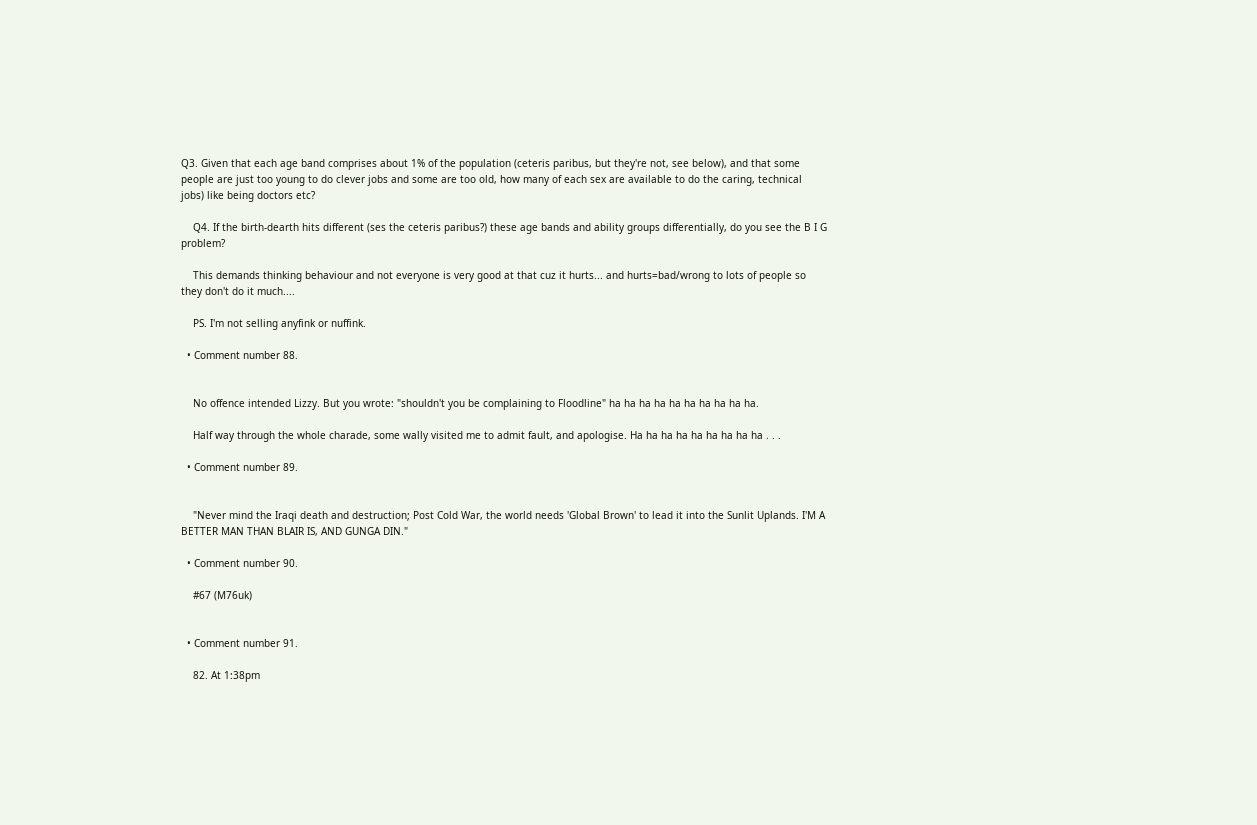Q3. Given that each age band comprises about 1% of the population (ceteris paribus, but they're not, see below), and that some people are just too young to do clever jobs and some are too old, how many of each sex are available to do the caring, technical jobs) like being doctors etc?

    Q4. If the birth-dearth hits different (ses the ceteris paribus?) these age bands and ability groups differentially, do you see the B I G problem?

    This demands thinking behaviour and not everyone is very good at that cuz it hurts... and hurts=bad/wrong to lots of people so they don't do it much....

    PS. I'm not selling anyfink or nuffink.

  • Comment number 88.


    No offence intended Lizzy. But you wrote: "shouldn't you be complaining to Floodline" ha ha ha ha ha ha ha ha ha ha.

    Half way through the whole charade, some wally visited me to admit fault, and apologise. Ha ha ha ha ha ha ha ha ha . . .

  • Comment number 89.


    "Never mind the Iraqi death and destruction; Post Cold War, the world needs 'Global Brown' to lead it into the Sunlit Uplands. I'M A BETTER MAN THAN BLAIR IS, AND GUNGA DIN."

  • Comment number 90.

    #67 (M76uk)


  • Comment number 91.

    82. At 1:38pm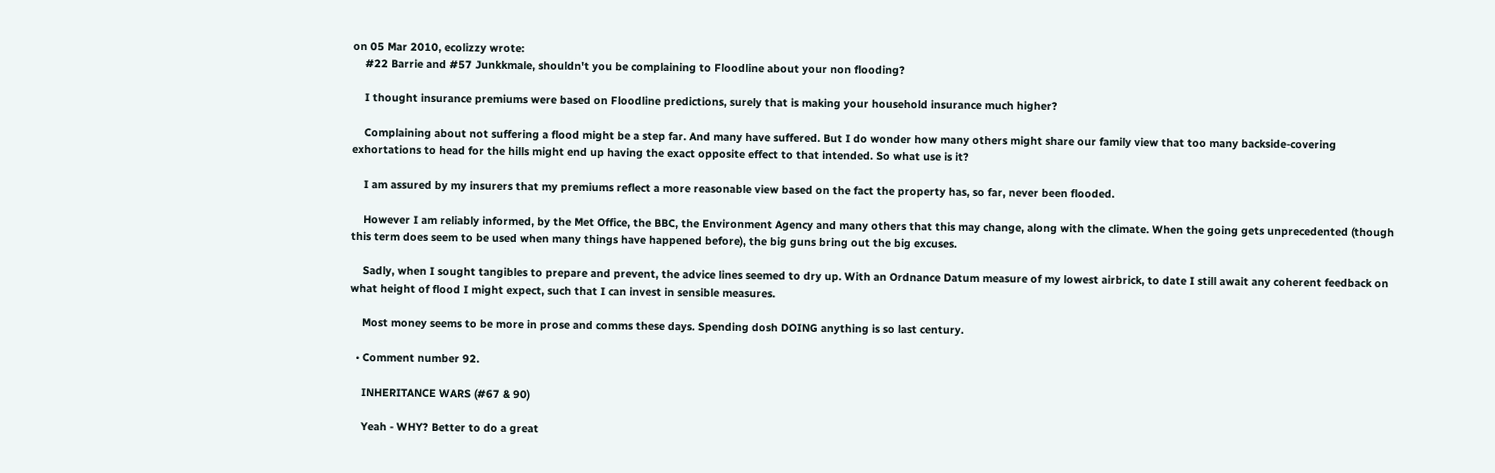on 05 Mar 2010, ecolizzy wrote:
    #22 Barrie and #57 Junkkmale, shouldn't you be complaining to Floodline about your non flooding?

    I thought insurance premiums were based on Floodline predictions, surely that is making your household insurance much higher?

    Complaining about not suffering a flood might be a step far. And many have suffered. But I do wonder how many others might share our family view that too many backside-covering exhortations to head for the hills might end up having the exact opposite effect to that intended. So what use is it?

    I am assured by my insurers that my premiums reflect a more reasonable view based on the fact the property has, so far, never been flooded.

    However I am reliably informed, by the Met Office, the BBC, the Environment Agency and many others that this may change, along with the climate. When the going gets unprecedented (though this term does seem to be used when many things have happened before), the big guns bring out the big excuses.

    Sadly, when I sought tangibles to prepare and prevent, the advice lines seemed to dry up. With an Ordnance Datum measure of my lowest airbrick, to date I still await any coherent feedback on what height of flood I might expect, such that I can invest in sensible measures.

    Most money seems to be more in prose and comms these days. Spending dosh DOING anything is so last century.

  • Comment number 92.

    INHERITANCE WARS (#67 & 90)

    Yeah - WHY? Better to do a great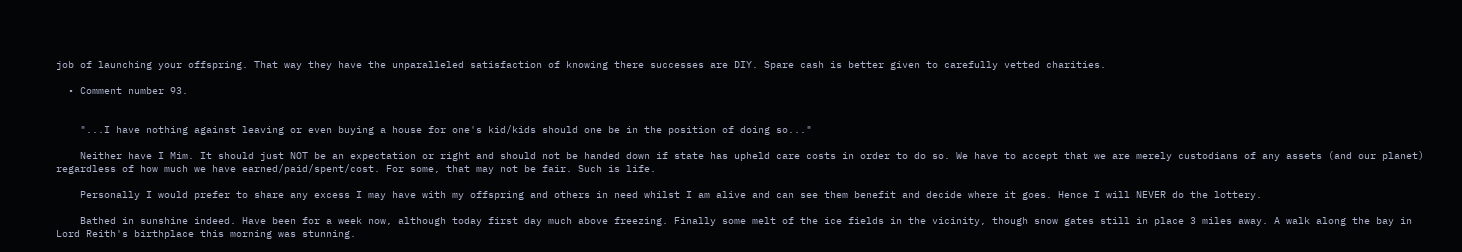job of launching your offspring. That way they have the unparalleled satisfaction of knowing there successes are DIY. Spare cash is better given to carefully vetted charities.

  • Comment number 93.


    "...I have nothing against leaving or even buying a house for one's kid/kids should one be in the position of doing so..."

    Neither have I Mim. It should just NOT be an expectation or right and should not be handed down if state has upheld care costs in order to do so. We have to accept that we are merely custodians of any assets (and our planet) regardless of how much we have earned/paid/spent/cost. For some, that may not be fair. Such is life.

    Personally I would prefer to share any excess I may have with my offspring and others in need whilst I am alive and can see them benefit and decide where it goes. Hence I will NEVER do the lottery.

    Bathed in sunshine indeed. Have been for a week now, although today first day much above freezing. Finally some melt of the ice fields in the vicinity, though snow gates still in place 3 miles away. A walk along the bay in Lord Reith's birthplace this morning was stunning.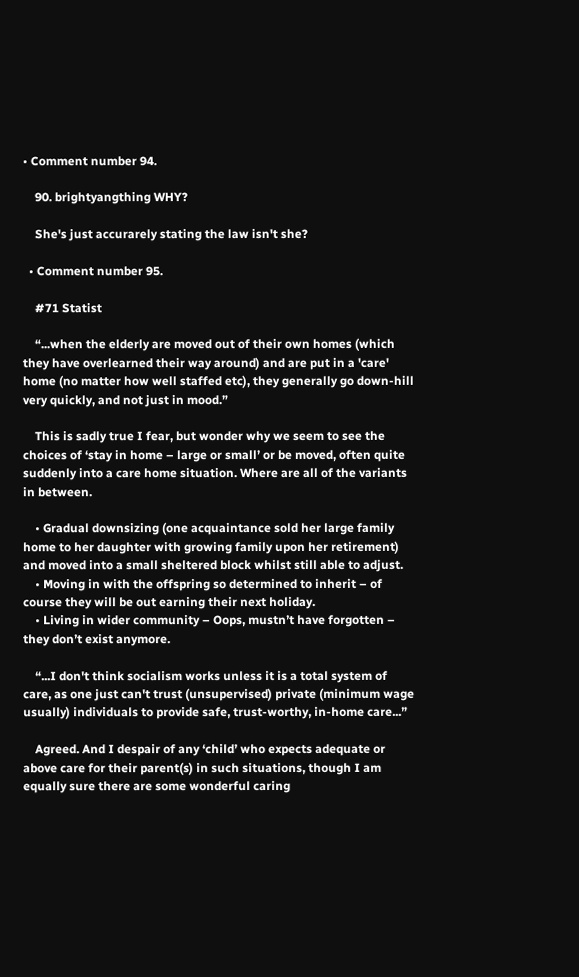• Comment number 94.

    90. brightyangthing WHY?

    She's just accurarely stating the law isn't she?

  • Comment number 95.

    #71 Statist

    “...when the elderly are moved out of their own homes (which they have overlearned their way around) and are put in a 'care' home (no matter how well staffed etc), they generally go down-hill very quickly, and not just in mood.”

    This is sadly true I fear, but wonder why we seem to see the choices of ‘stay in home – large or small’ or be moved, often quite suddenly into a care home situation. Where are all of the variants in between.

    • Gradual downsizing (one acquaintance sold her large family home to her daughter with growing family upon her retirement) and moved into a small sheltered block whilst still able to adjust.
    • Moving in with the offspring so determined to inherit – of course they will be out earning their next holiday.
    • Living in wider community – Oops, mustn’t have forgotten – they don’t exist anymore.

    “...I don't think socialism works unless it is a total system of care, as one just can't trust (unsupervised) private (minimum wage usually) individuals to provide safe, trust-worthy, in-home care...”

    Agreed. And I despair of any ‘child’ who expects adequate or above care for their parent(s) in such situations, though I am equally sure there are some wonderful caring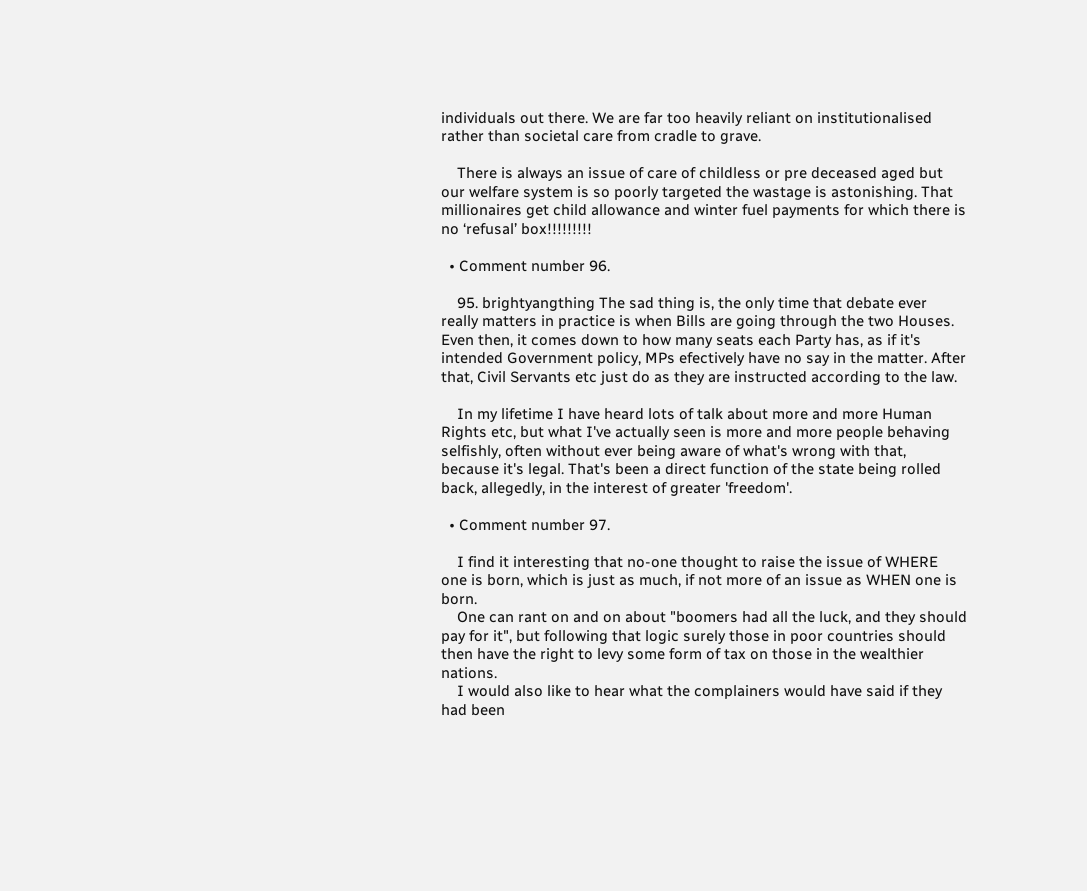individuals out there. We are far too heavily reliant on institutionalised rather than societal care from cradle to grave.

    There is always an issue of care of childless or pre deceased aged but our welfare system is so poorly targeted the wastage is astonishing. That millionaires get child allowance and winter fuel payments for which there is no ‘refusal’ box!!!!!!!!!

  • Comment number 96.

    95. brightyangthing The sad thing is, the only time that debate ever really matters in practice is when Bills are going through the two Houses. Even then, it comes down to how many seats each Party has, as if it's intended Government policy, MPs efectively have no say in the matter. After that, Civil Servants etc just do as they are instructed according to the law.

    In my lifetime I have heard lots of talk about more and more Human Rights etc, but what I've actually seen is more and more people behaving selfishly, often without ever being aware of what's wrong with that, because it's legal. That's been a direct function of the state being rolled back, allegedly, in the interest of greater 'freedom'.

  • Comment number 97.

    I find it interesting that no-one thought to raise the issue of WHERE one is born, which is just as much, if not more of an issue as WHEN one is born.
    One can rant on and on about "boomers had all the luck, and they should pay for it", but following that logic surely those in poor countries should then have the right to levy some form of tax on those in the wealthier nations.
    I would also like to hear what the complainers would have said if they had been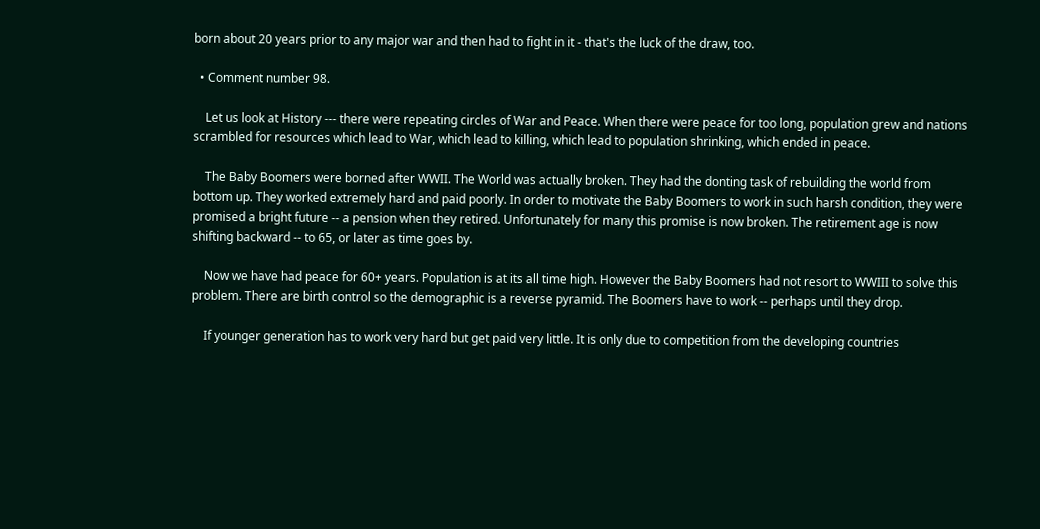born about 20 years prior to any major war and then had to fight in it - that's the luck of the draw, too.

  • Comment number 98.

    Let us look at History --- there were repeating circles of War and Peace. When there were peace for too long, population grew and nations scrambled for resources which lead to War, which lead to killing, which lead to population shrinking, which ended in peace.

    The Baby Boomers were borned after WWII. The World was actually broken. They had the donting task of rebuilding the world from bottom up. They worked extremely hard and paid poorly. In order to motivate the Baby Boomers to work in such harsh condition, they were promised a bright future -- a pension when they retired. Unfortunately for many this promise is now broken. The retirement age is now shifting backward -- to 65, or later as time goes by.

    Now we have had peace for 60+ years. Population is at its all time high. However the Baby Boomers had not resort to WWIII to solve this problem. There are birth control so the demographic is a reverse pyramid. The Boomers have to work -- perhaps until they drop.

    If younger generation has to work very hard but get paid very little. It is only due to competition from the developing countries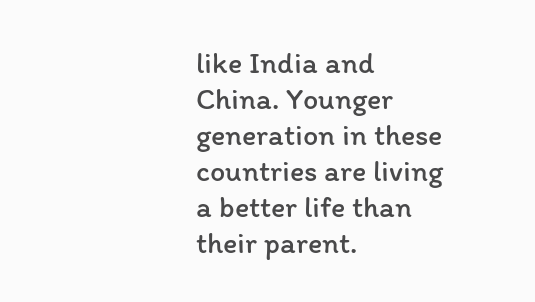like India and China. Younger generation in these countries are living a better life than their parent.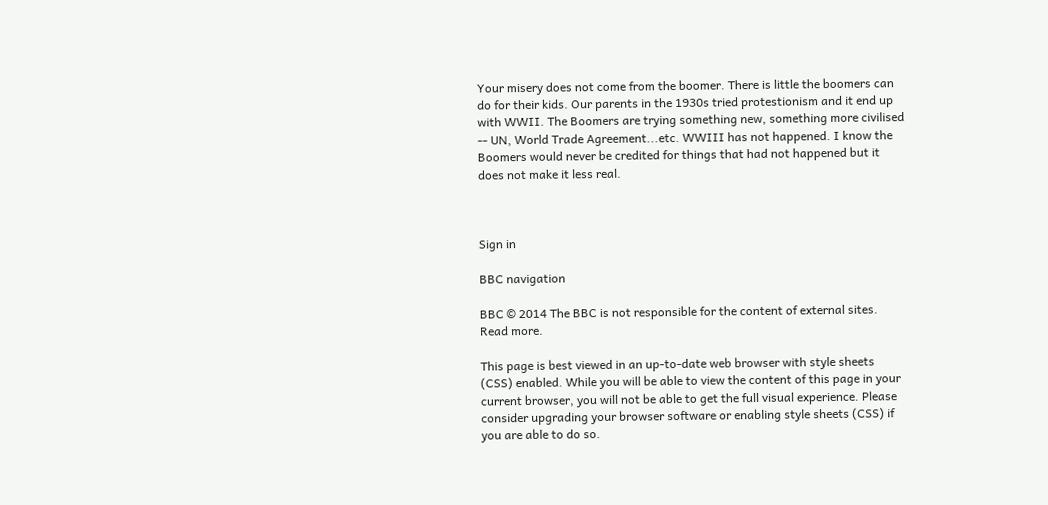Your misery does not come from the boomer. There is little the boomers can do for their kids. Our parents in the 1930s tried protestionism and it end up with WWII. The Boomers are trying something new, something more civilised -- UN, World Trade Agreement...etc. WWIII has not happened. I know the Boomers would never be credited for things that had not happened but it does not make it less real.



Sign in

BBC navigation

BBC © 2014 The BBC is not responsible for the content of external sites. Read more.

This page is best viewed in an up-to-date web browser with style sheets (CSS) enabled. While you will be able to view the content of this page in your current browser, you will not be able to get the full visual experience. Please consider upgrading your browser software or enabling style sheets (CSS) if you are able to do so.